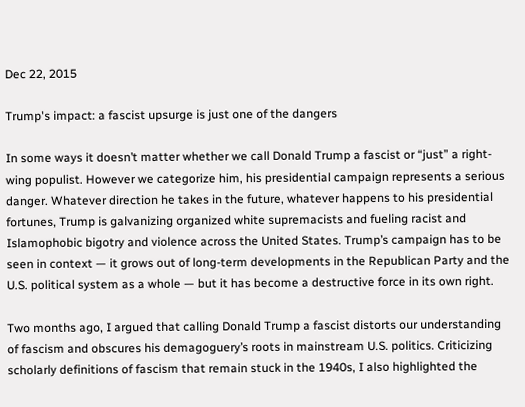Dec 22, 2015

Trump's impact: a fascist upsurge is just one of the dangers

In some ways it doesn’t matter whether we call Donald Trump a fascist or “just” a right-wing populist. However we categorize him, his presidential campaign represents a serious danger. Whatever direction he takes in the future, whatever happens to his presidential fortunes, Trump is galvanizing organized white supremacists and fueling racist and Islamophobic bigotry and violence across the United States. Trump’s campaign has to be seen in context — it grows out of long-term developments in the Republican Party and the U.S. political system as a whole — but it has become a destructive force in its own right.

Two months ago, I argued that calling Donald Trump a fascist distorts our understanding of fascism and obscures his demagoguery’s roots in mainstream U.S. politics. Criticizing scholarly definitions of fascism that remain stuck in the 1940s, I also highlighted the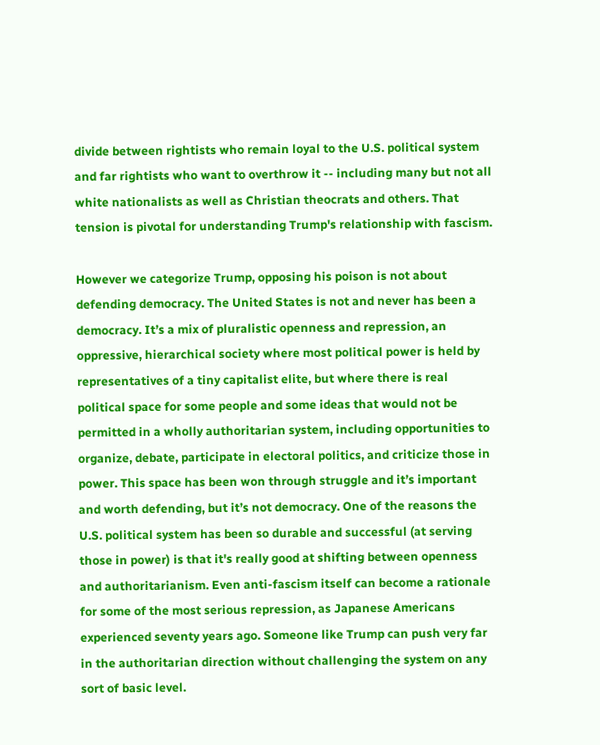divide between rightists who remain loyal to the U.S. political system and far rightists who want to overthrow it -- including many but not all white nationalists as well as Christian theocrats and others. That tension is pivotal for understanding Trump's relationship with fascism.

However we categorize Trump, opposing his poison is not about defending democracy. The United States is not and never has been a democracy. It’s a mix of pluralistic openness and repression, an oppressive, hierarchical society where most political power is held by representatives of a tiny capitalist elite, but where there is real political space for some people and some ideas that would not be permitted in a wholly authoritarian system, including opportunities to organize, debate, participate in electoral politics, and criticize those in power. This space has been won through struggle and it’s important and worth defending, but it’s not democracy. One of the reasons the U.S. political system has been so durable and successful (at serving those in power) is that it's really good at shifting between openness and authoritarianism. Even anti-fascism itself can become a rationale for some of the most serious repression, as Japanese Americans experienced seventy years ago. Someone like Trump can push very far in the authoritarian direction without challenging the system on any sort of basic level.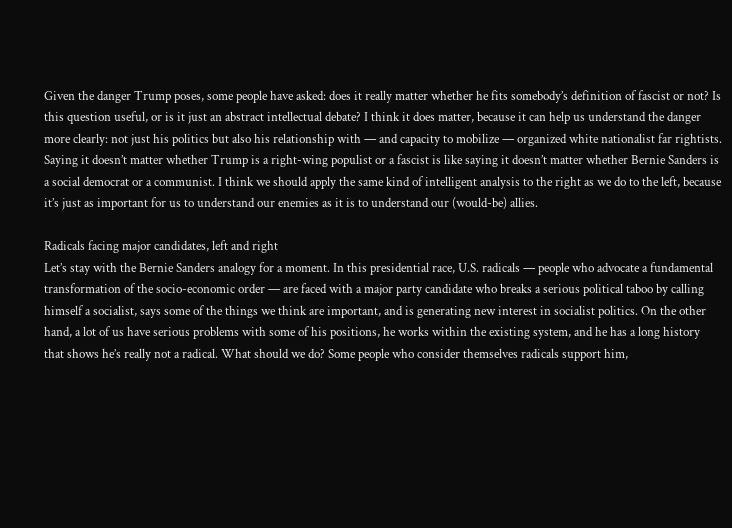Given the danger Trump poses, some people have asked: does it really matter whether he fits somebody’s definition of fascist or not? Is this question useful, or is it just an abstract intellectual debate? I think it does matter, because it can help us understand the danger more clearly: not just his politics but also his relationship with — and capacity to mobilize — organized white nationalist far rightists. Saying it doesn’t matter whether Trump is a right-wing populist or a fascist is like saying it doesn’t matter whether Bernie Sanders is a social democrat or a communist. I think we should apply the same kind of intelligent analysis to the right as we do to the left, because it’s just as important for us to understand our enemies as it is to understand our (would-be) allies.

Radicals facing major candidates, left and right
Let’s stay with the Bernie Sanders analogy for a moment. In this presidential race, U.S. radicals — people who advocate a fundamental transformation of the socio-economic order — are faced with a major party candidate who breaks a serious political taboo by calling himself a socialist, says some of the things we think are important, and is generating new interest in socialist politics. On the other hand, a lot of us have serious problems with some of his positions, he works within the existing system, and he has a long history that shows he’s really not a radical. What should we do? Some people who consider themselves radicals support him,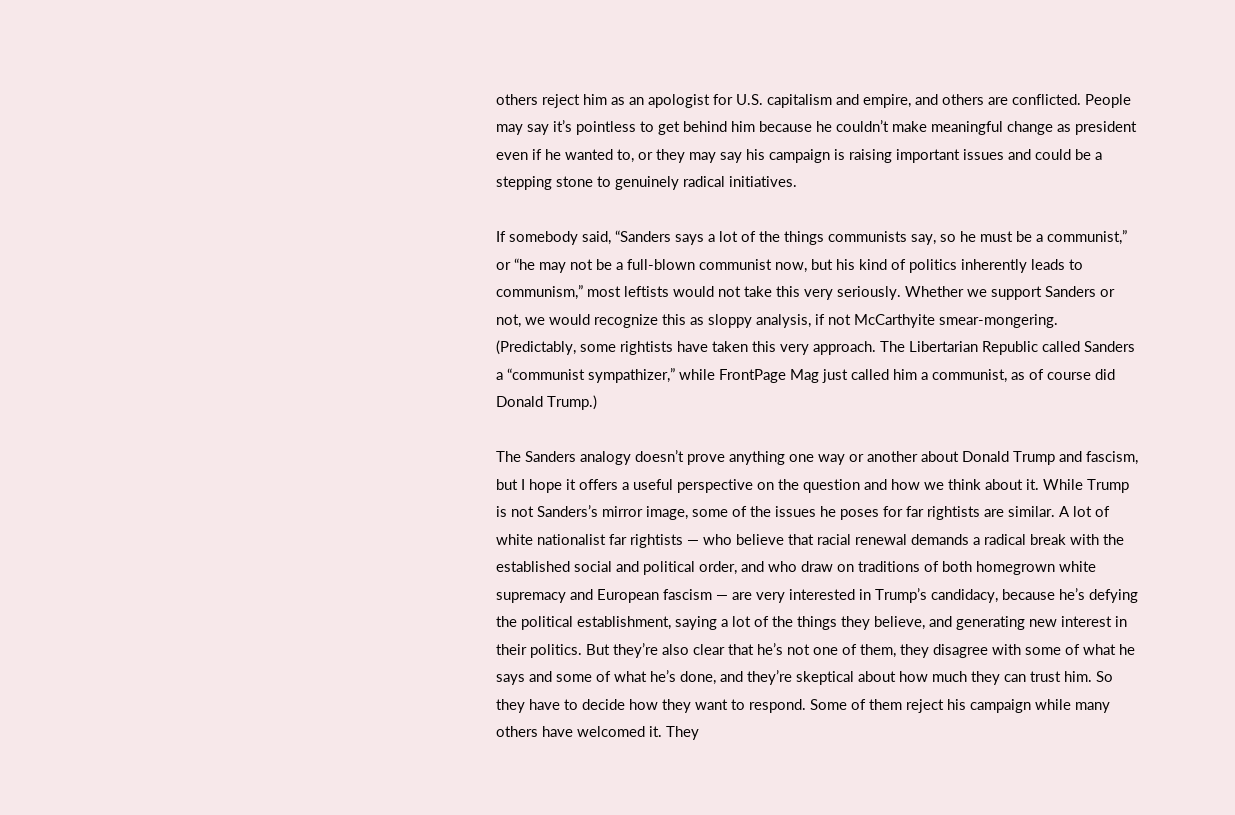others reject him as an apologist for U.S. capitalism and empire, and others are conflicted. People may say it’s pointless to get behind him because he couldn’t make meaningful change as president even if he wanted to, or they may say his campaign is raising important issues and could be a stepping stone to genuinely radical initiatives.

If somebody said, “Sanders says a lot of the things communists say, so he must be a communist,” or “he may not be a full-blown communist now, but his kind of politics inherently leads to communism,” most leftists would not take this very seriously. Whether we support Sanders or not, we would recognize this as sloppy analysis, if not McCarthyite smear-mongering. (Predictably, some rightists have taken this very approach. The Libertarian Republic called Sanders a “communist sympathizer,” while FrontPage Mag just called him a communist, as of course did Donald Trump.)

The Sanders analogy doesn’t prove anything one way or another about Donald Trump and fascism, but I hope it offers a useful perspective on the question and how we think about it. While Trump is not Sanders’s mirror image, some of the issues he poses for far rightists are similar. A lot of white nationalist far rightists — who believe that racial renewal demands a radical break with the established social and political order, and who draw on traditions of both homegrown white supremacy and European fascism — are very interested in Trump’s candidacy, because he’s defying the political establishment, saying a lot of the things they believe, and generating new interest in their politics. But they’re also clear that he’s not one of them, they disagree with some of what he says and some of what he’s done, and they’re skeptical about how much they can trust him. So they have to decide how they want to respond. Some of them reject his campaign while many others have welcomed it. They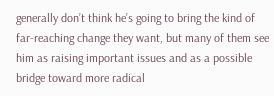generally don’t think he’s going to bring the kind of far-reaching change they want, but many of them see him as raising important issues and as a possible bridge toward more radical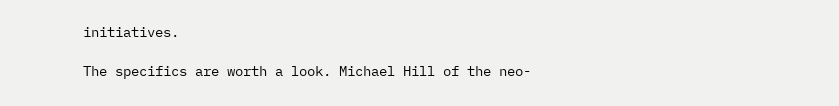initiatives.

The specifics are worth a look. Michael Hill of the neo-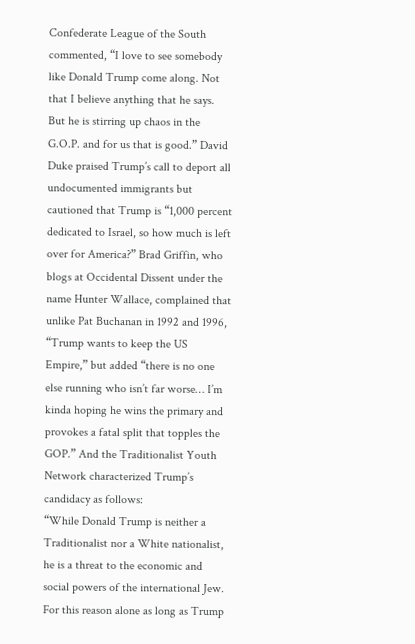Confederate League of the South commented, “I love to see somebody like Donald Trump come along. Not that I believe anything that he says. But he is stirring up chaos in the G.O.P. and for us that is good.” David Duke praised Trump’s call to deport all undocumented immigrants but cautioned that Trump is “1,000 percent dedicated to Israel, so how much is left over for America?” Brad Griffin, who blogs at Occidental Dissent under the name Hunter Wallace, complained that unlike Pat Buchanan in 1992 and 1996, “Trump wants to keep the US Empire,” but added “there is no one else running who isn’t far worse… I’m kinda hoping he wins the primary and provokes a fatal split that topples the GOP.” And the Traditionalist Youth Network characterized Trump’s candidacy as follows:
“While Donald Trump is neither a Traditionalist nor a White nationalist, he is a threat to the economic and social powers of the international Jew. For this reason alone as long as Trump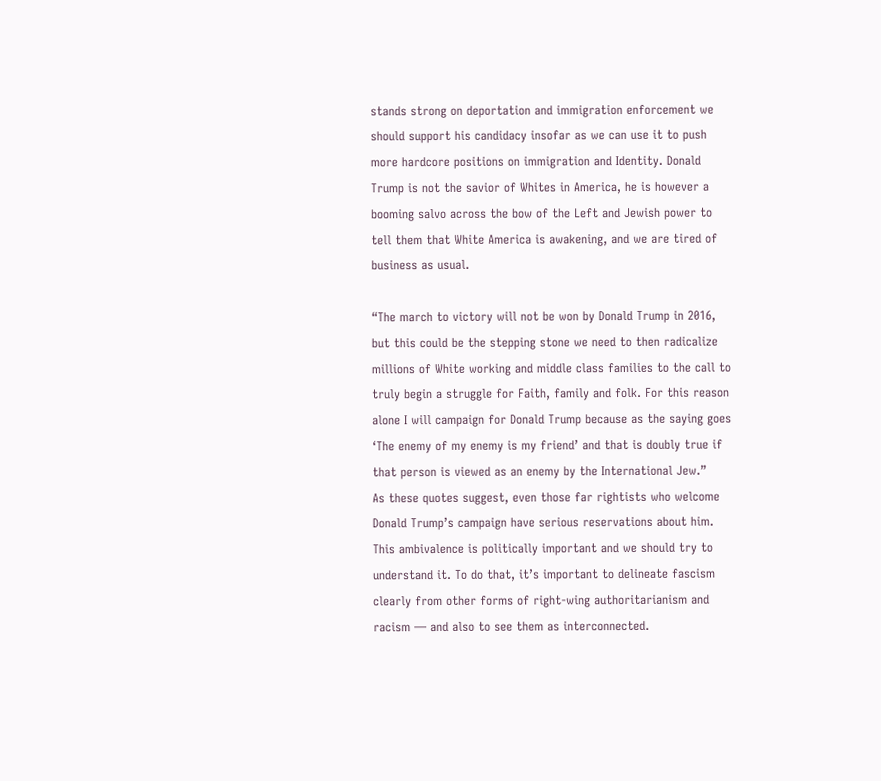stands strong on deportation and immigration enforcement we should support his candidacy insofar as we can use it to push more hardcore positions on immigration and Identity. Donald Trump is not the savior of Whites in America, he is however a booming salvo across the bow of the Left and Jewish power to tell them that White America is awakening, and we are tired of business as usual.

“The march to victory will not be won by Donald Trump in 2016, but this could be the stepping stone we need to then radicalize millions of White working and middle class families to the call to truly begin a struggle for Faith, family and folk. For this reason alone I will campaign for Donald Trump because as the saying goes ‘The enemy of my enemy is my friend’ and that is doubly true if that person is viewed as an enemy by the International Jew.”
As these quotes suggest, even those far rightists who welcome Donald Trump’s campaign have serious reservations about him. This ambivalence is politically important and we should try to understand it. To do that, it’s important to delineate fascism clearly from other forms of right-wing authoritarianism and racism — and also to see them as interconnected.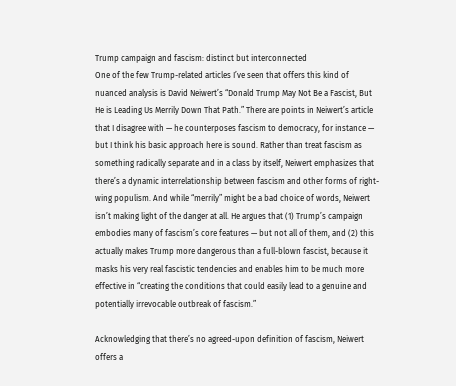Trump campaign and fascism: distinct but interconnected
One of the few Trump-related articles I’ve seen that offers this kind of nuanced analysis is David Neiwert’s “Donald Trump May Not Be a Fascist, But He is Leading Us Merrily Down That Path.” There are points in Neiwert’s article that I disagree with — he counterposes fascism to democracy, for instance — but I think his basic approach here is sound. Rather than treat fascism as something radically separate and in a class by itself, Neiwert emphasizes that there’s a dynamic interrelationship between fascism and other forms of right-wing populism. And while “merrily” might be a bad choice of words, Neiwert isn’t making light of the danger at all. He argues that (1) Trump’s campaign embodies many of fascism’s core features — but not all of them, and (2) this actually makes Trump more dangerous than a full-blown fascist, because it masks his very real fascistic tendencies and enables him to be much more effective in “creating the conditions that could easily lead to a genuine and potentially irrevocable outbreak of fascism.”

Acknowledging that there’s no agreed-upon definition of fascism, Neiwert offers a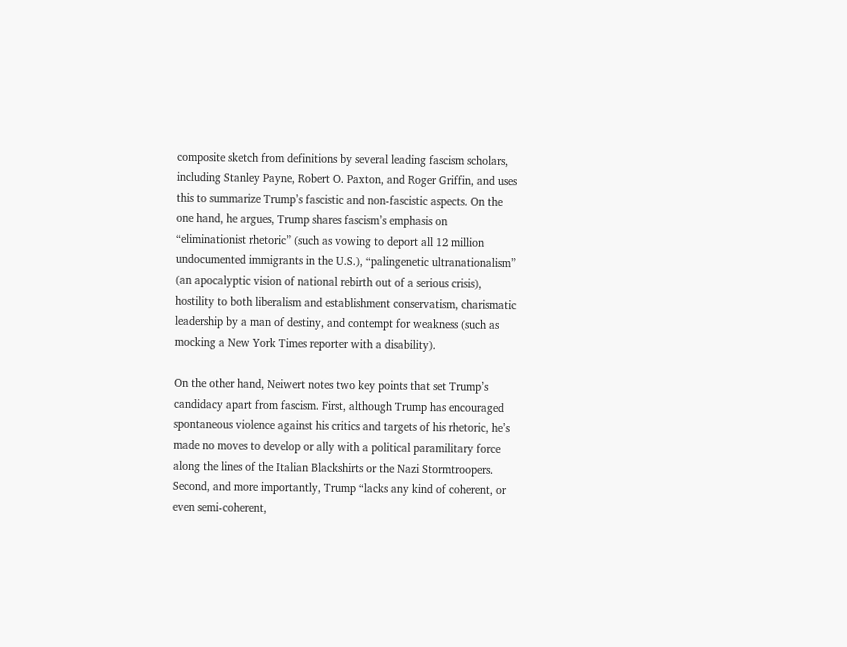composite sketch from definitions by several leading fascism scholars, including Stanley Payne, Robert O. Paxton, and Roger Griffin, and uses this to summarize Trump’s fascistic and non-fascistic aspects. On the one hand, he argues, Trump shares fascism’s emphasis on “eliminationist rhetoric” (such as vowing to deport all 12 million undocumented immigrants in the U.S.), “palingenetic ultranationalism” (an apocalyptic vision of national rebirth out of a serious crisis), hostility to both liberalism and establishment conservatism, charismatic leadership by a man of destiny, and contempt for weakness (such as mocking a New York Times reporter with a disability).

On the other hand, Neiwert notes two key points that set Trump’s candidacy apart from fascism. First, although Trump has encouraged spontaneous violence against his critics and targets of his rhetoric, he’s made no moves to develop or ally with a political paramilitary force along the lines of the Italian Blackshirts or the Nazi Stormtroopers. Second, and more importantly, Trump “lacks any kind of coherent, or even semi-coherent,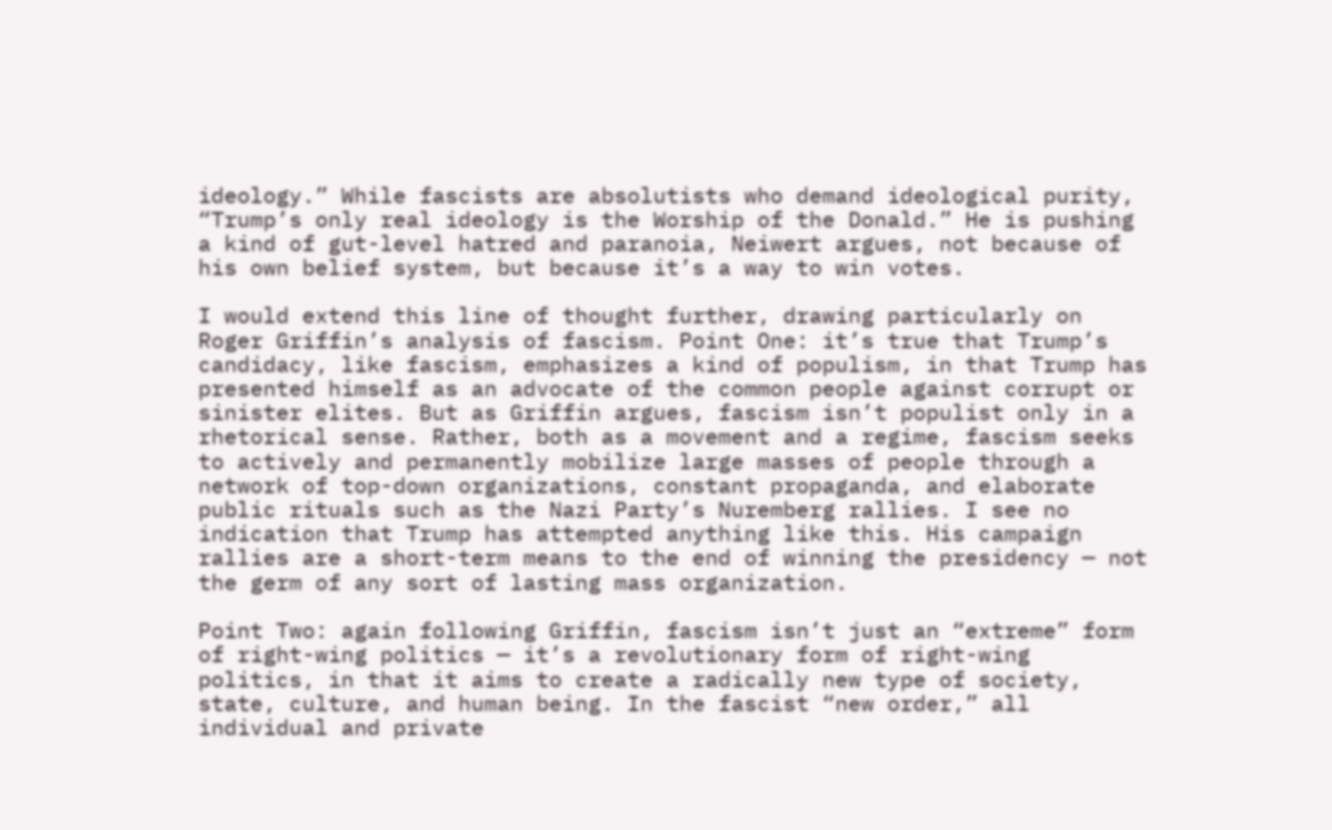ideology.” While fascists are absolutists who demand ideological purity, “Trump’s only real ideology is the Worship of the Donald.” He is pushing a kind of gut-level hatred and paranoia, Neiwert argues, not because of his own belief system, but because it’s a way to win votes.

I would extend this line of thought further, drawing particularly on Roger Griffin’s analysis of fascism. Point One: it’s true that Trump’s candidacy, like fascism, emphasizes a kind of populism, in that Trump has presented himself as an advocate of the common people against corrupt or sinister elites. But as Griffin argues, fascism isn’t populist only in a rhetorical sense. Rather, both as a movement and a regime, fascism seeks to actively and permanently mobilize large masses of people through a network of top-down organizations, constant propaganda, and elaborate public rituals such as the Nazi Party’s Nuremberg rallies. I see no indication that Trump has attempted anything like this. His campaign rallies are a short-term means to the end of winning the presidency — not the germ of any sort of lasting mass organization.

Point Two: again following Griffin, fascism isn’t just an “extreme” form of right-wing politics — it’s a revolutionary form of right-wing politics, in that it aims to create a radically new type of society, state, culture, and human being. In the fascist “new order,” all individual and private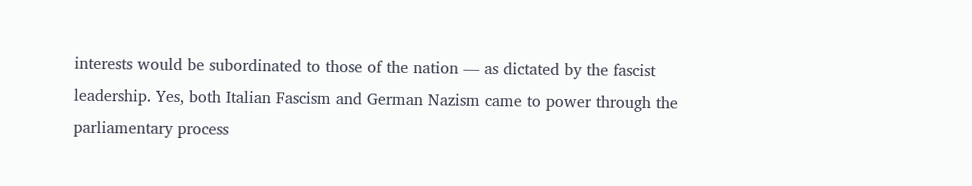interests would be subordinated to those of the nation — as dictated by the fascist leadership. Yes, both Italian Fascism and German Nazism came to power through the parliamentary process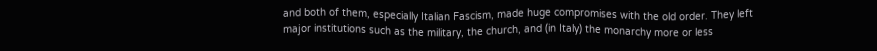and both of them, especially Italian Fascism, made huge compromises with the old order. They left major institutions such as the military, the church, and (in Italy) the monarchy more or less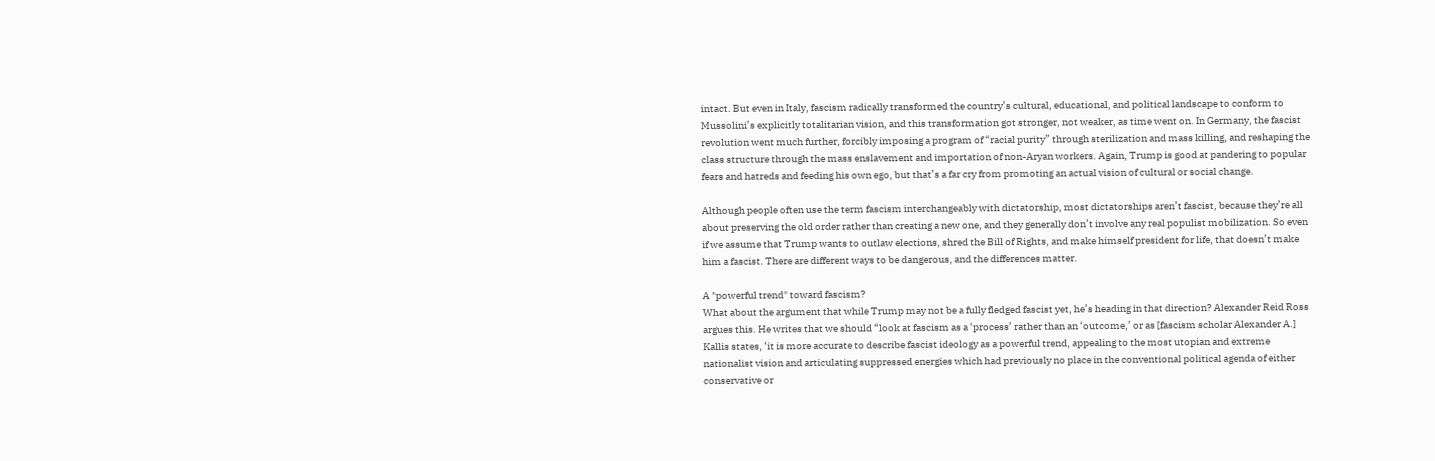intact. But even in Italy, fascism radically transformed the country’s cultural, educational, and political landscape to conform to Mussolini’s explicitly totalitarian vision, and this transformation got stronger, not weaker, as time went on. In Germany, the fascist revolution went much further, forcibly imposing a program of “racial purity” through sterilization and mass killing, and reshaping the class structure through the mass enslavement and importation of non-Aryan workers. Again, Trump is good at pandering to popular fears and hatreds and feeding his own ego, but that’s a far cry from promoting an actual vision of cultural or social change.

Although people often use the term fascism interchangeably with dictatorship, most dictatorships aren’t fascist, because they’re all about preserving the old order rather than creating a new one, and they generally don’t involve any real populist mobilization. So even if we assume that Trump wants to outlaw elections, shred the Bill of Rights, and make himself president for life, that doesn’t make him a fascist. There are different ways to be dangerous, and the differences matter.

A "powerful trend" toward fascism?
What about the argument that while Trump may not be a fully fledged fascist yet, he’s heading in that direction? Alexander Reid Ross argues this. He writes that we should “look at fascism as a ‘process’ rather than an ‘outcome,’ or as [fascism scholar Alexander A.] Kallis states, ‘it is more accurate to describe fascist ideology as a powerful trend, appealing to the most utopian and extreme nationalist vision and articulating suppressed energies which had previously no place in the conventional political agenda of either conservative or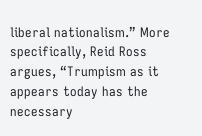liberal nationalism.” More specifically, Reid Ross argues, “Trumpism as it appears today has the necessary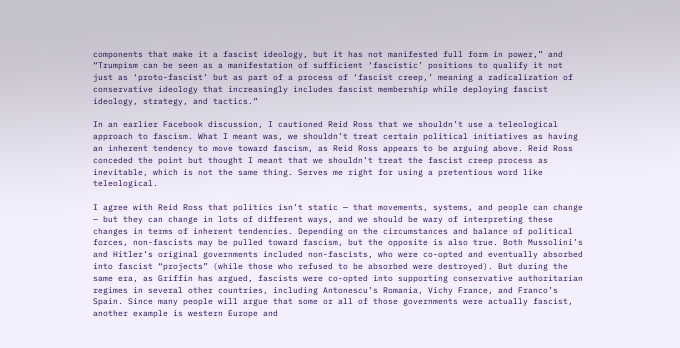components that make it a fascist ideology, but it has not manifested full form in power,” and “Trumpism can be seen as a manifestation of sufficient ‘fascistic’ positions to qualify it not just as ‘proto-fascist’ but as part of a process of ‘fascist creep,’ meaning a radicalization of conservative ideology that increasingly includes fascist membership while deploying fascist ideology, strategy, and tactics.”

In an earlier Facebook discussion, I cautioned Reid Ross that we shouldn’t use a teleological approach to fascism. What I meant was, we shouldn’t treat certain political initiatives as having an inherent tendency to move toward fascism, as Reid Ross appears to be arguing above. Reid Ross conceded the point but thought I meant that we shouldn’t treat the fascist creep process as inevitable, which is not the same thing. Serves me right for using a pretentious word like teleological.

I agree with Reid Ross that politics isn’t static — that movements, systems, and people can change — but they can change in lots of different ways, and we should be wary of interpreting these changes in terms of inherent tendencies. Depending on the circumstances and balance of political forces, non-fascists may be pulled toward fascism, but the opposite is also true. Both Mussolini’s and Hitler’s original governments included non-fascists, who were co-opted and eventually absorbed into fascist “projects” (while those who refused to be absorbed were destroyed). But during the same era, as Griffin has argued, fascists were co-opted into supporting conservative authoritarian regimes in several other countries, including Antonescu’s Romania, Vichy France, and Franco’s Spain. Since many people will argue that some or all of those governments were actually fascist, another example is western Europe and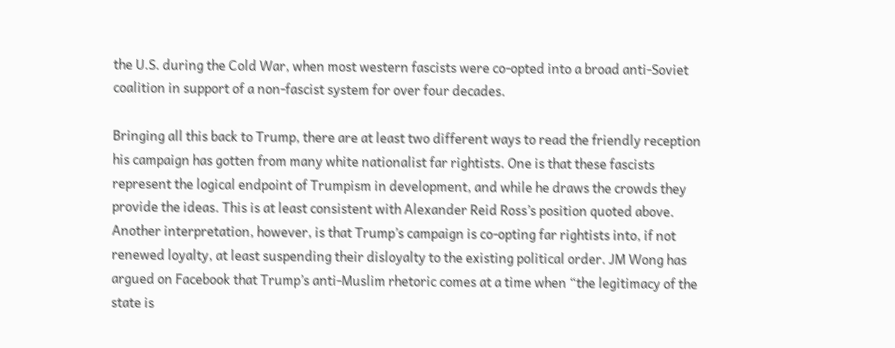the U.S. during the Cold War, when most western fascists were co-opted into a broad anti-Soviet coalition in support of a non-fascist system for over four decades.

Bringing all this back to Trump, there are at least two different ways to read the friendly reception his campaign has gotten from many white nationalist far rightists. One is that these fascists represent the logical endpoint of Trumpism in development, and while he draws the crowds they provide the ideas. This is at least consistent with Alexander Reid Ross’s position quoted above. Another interpretation, however, is that Trump’s campaign is co-opting far rightists into, if not renewed loyalty, at least suspending their disloyalty to the existing political order. JM Wong has argued on Facebook that Trump’s anti-Muslim rhetoric comes at a time when “the legitimacy of the state is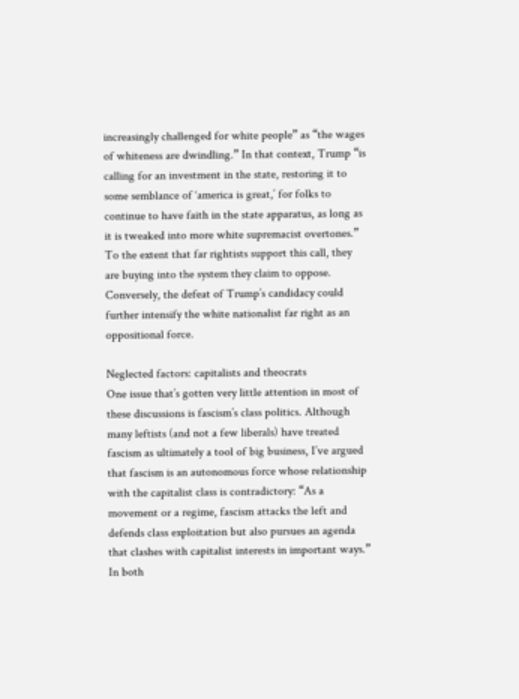increasingly challenged for white people” as “the wages of whiteness are dwindling.” In that context, Trump “is calling for an investment in the state, restoring it to some semblance of ‘america is great,’ for folks to continue to have faith in the state apparatus, as long as it is tweaked into more white supremacist overtones.” To the extent that far rightists support this call, they are buying into the system they claim to oppose. Conversely, the defeat of Trump’s candidacy could further intensify the white nationalist far right as an oppositional force.

Neglected factors: capitalists and theocrats
One issue that’s gotten very little attention in most of these discussions is fascism’s class politics. Although many leftists (and not a few liberals) have treated fascism as ultimately a tool of big business, I’ve argued that fascism is an autonomous force whose relationship with the capitalist class is contradictory: “As a movement or a regime, fascism attacks the left and defends class exploitation but also pursues an agenda that clashes with capitalist interests in important ways.” In both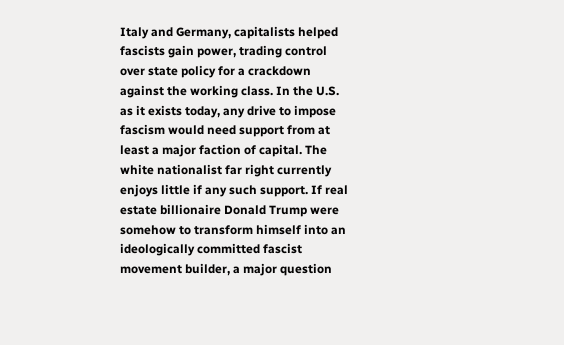Italy and Germany, capitalists helped fascists gain power, trading control over state policy for a crackdown against the working class. In the U.S. as it exists today, any drive to impose fascism would need support from at least a major faction of capital. The white nationalist far right currently enjoys little if any such support. If real estate billionaire Donald Trump were somehow to transform himself into an ideologically committed fascist movement builder, a major question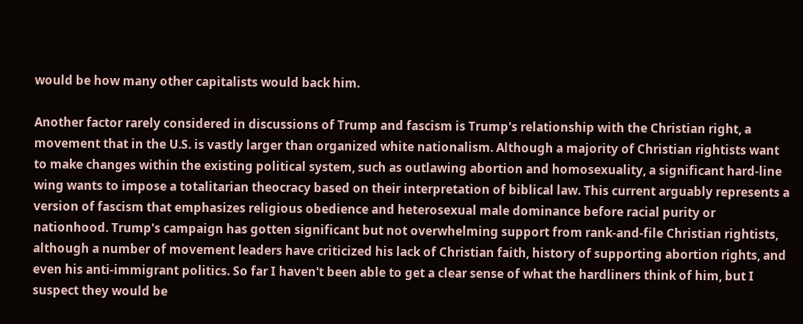would be how many other capitalists would back him.

Another factor rarely considered in discussions of Trump and fascism is Trump's relationship with the Christian right, a movement that in the U.S. is vastly larger than organized white nationalism. Although a majority of Christian rightists want to make changes within the existing political system, such as outlawing abortion and homosexuality, a significant hard-line wing wants to impose a totalitarian theocracy based on their interpretation of biblical law. This current arguably represents a version of fascism that emphasizes religious obedience and heterosexual male dominance before racial purity or nationhood. Trump's campaign has gotten significant but not overwhelming support from rank-and-file Christian rightists, although a number of movement leaders have criticized his lack of Christian faith, history of supporting abortion rights, and even his anti-immigrant politics. So far I haven't been able to get a clear sense of what the hardliners think of him, but I suspect they would be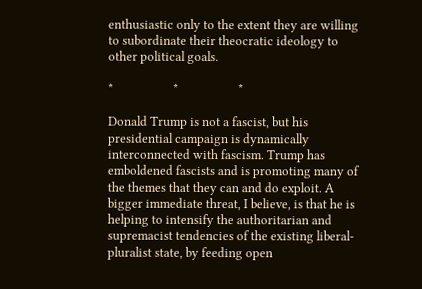enthusiastic only to the extent they are willing to subordinate their theocratic ideology to other political goals.

*                    *                    *

Donald Trump is not a fascist, but his presidential campaign is dynamically interconnected with fascism. Trump has emboldened fascists and is promoting many of the themes that they can and do exploit. A bigger immediate threat, I believe, is that he is helping to intensify the authoritarian and supremacist tendencies of the existing liberal-pluralist state, by feeding open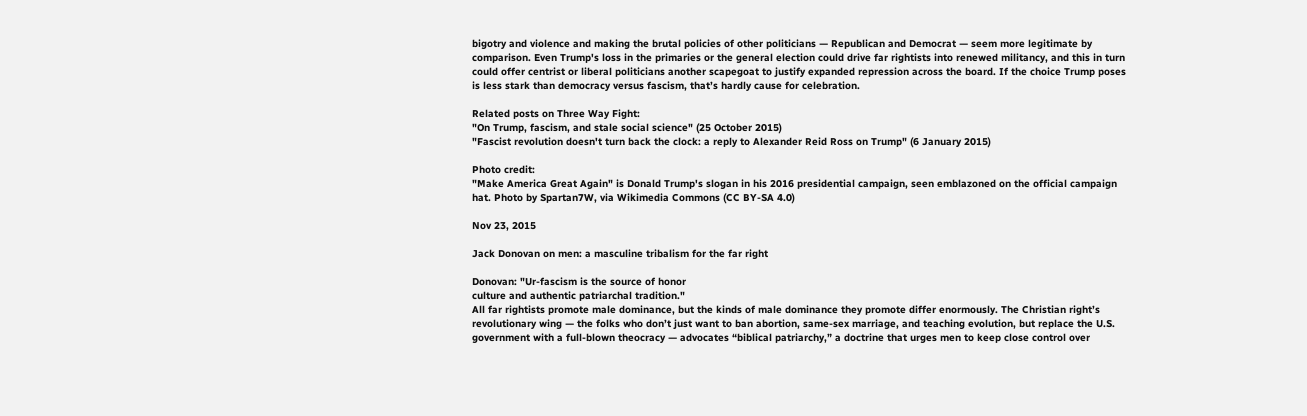bigotry and violence and making the brutal policies of other politicians — Republican and Democrat — seem more legitimate by comparison. Even Trump's loss in the primaries or the general election could drive far rightists into renewed militancy, and this in turn could offer centrist or liberal politicians another scapegoat to justify expanded repression across the board. If the choice Trump poses is less stark than democracy versus fascism, that’s hardly cause for celebration.

Related posts on Three Way Fight:
"On Trump, fascism, and stale social science" (25 October 2015)
"Fascist revolution doesn't turn back the clock: a reply to Alexander Reid Ross on Trump" (6 January 2015)

Photo credit:
"Make America Great Again" is Donald Trump's slogan in his 2016 presidential campaign, seen emblazoned on the official campaign hat. Photo by Spartan7W, via Wikimedia Commons (CC BY-SA 4.0)

Nov 23, 2015

Jack Donovan on men: a masculine tribalism for the far right

Donovan: "Ur-fascism is the source of honor
culture and authentic patriarchal tradition."
All far rightists promote male dominance, but the kinds of male dominance they promote differ enormously. The Christian right’s revolutionary wing — the folks who don’t just want to ban abortion, same-sex marriage, and teaching evolution, but replace the U.S. government with a full-blown theocracy — advocates “biblical patriarchy,” a doctrine that urges men to keep close control over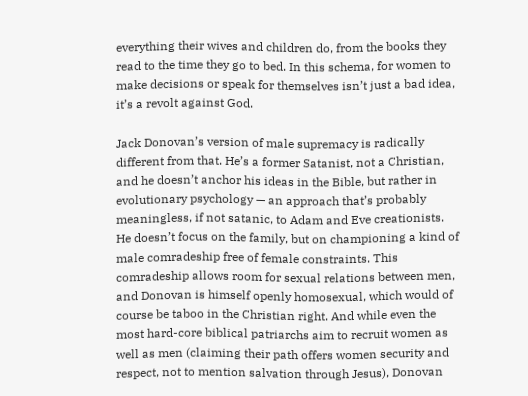everything their wives and children do, from the books they read to the time they go to bed. In this schema, for women to make decisions or speak for themselves isn’t just a bad idea, it’s a revolt against God.

Jack Donovan’s version of male supremacy is radically different from that. He’s a former Satanist, not a Christian, and he doesn’t anchor his ideas in the Bible, but rather in evolutionary psychology — an approach that’s probably meaningless, if not satanic, to Adam and Eve creationists. He doesn’t focus on the family, but on championing a kind of male comradeship free of female constraints. This comradeship allows room for sexual relations between men, and Donovan is himself openly homosexual, which would of course be taboo in the Christian right. And while even the most hard-core biblical patriarchs aim to recruit women as well as men (claiming their path offers women security and respect, not to mention salvation through Jesus), Donovan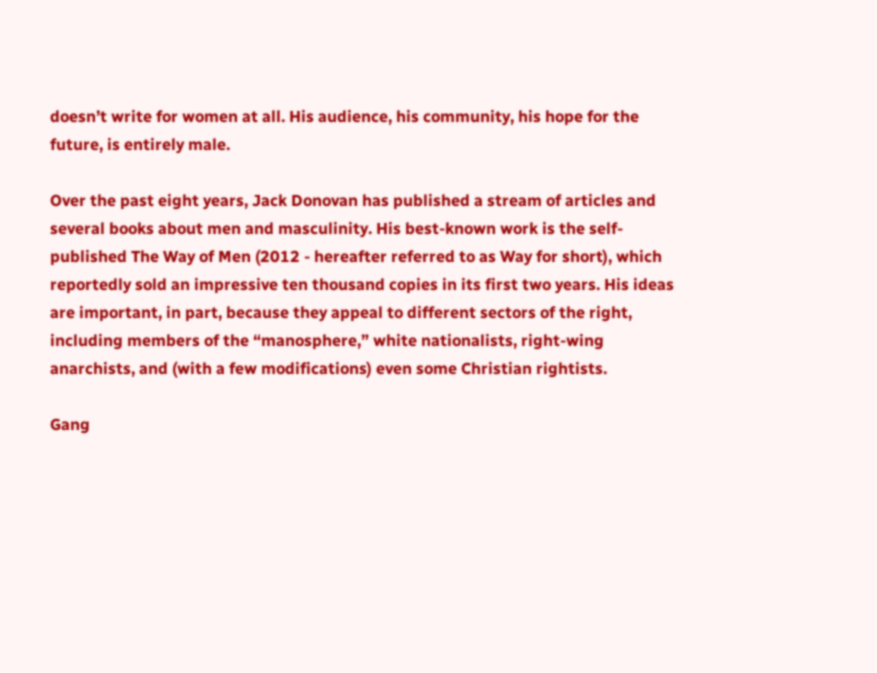doesn’t write for women at all. His audience, his community, his hope for the future, is entirely male.

Over the past eight years, Jack Donovan has published a stream of articles and several books about men and masculinity. His best-known work is the self-published The Way of Men (2012 - hereafter referred to as Way for short), which reportedly sold an impressive ten thousand copies in its first two years. His ideas are important, in part, because they appeal to different sectors of the right, including members of the “manosphere,” white nationalists, right-wing anarchists, and (with a few modifications) even some Christian rightists.

Gang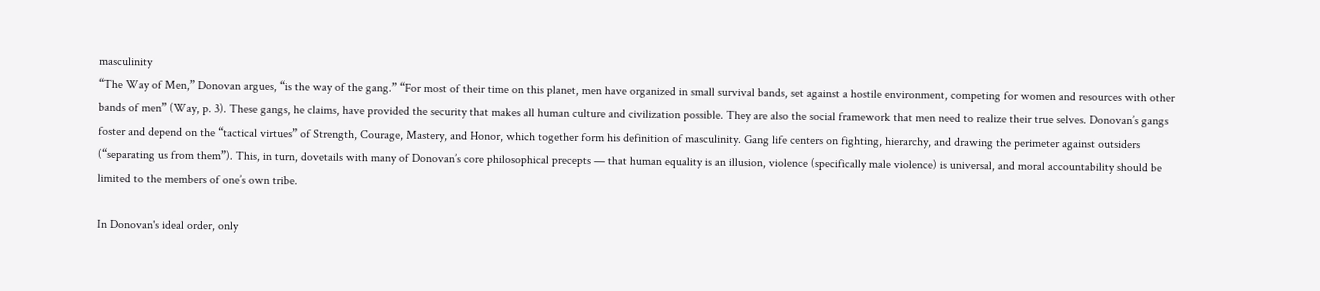masculinity
“The Way of Men,” Donovan argues, “is the way of the gang.” “For most of their time on this planet, men have organized in small survival bands, set against a hostile environment, competing for women and resources with other bands of men” (Way, p. 3). These gangs, he claims, have provided the security that makes all human culture and civilization possible. They are also the social framework that men need to realize their true selves. Donovan’s gangs foster and depend on the “tactical virtues” of Strength, Courage, Mastery, and Honor, which together form his definition of masculinity. Gang life centers on fighting, hierarchy, and drawing the perimeter against outsiders (“separating us from them”). This, in turn, dovetails with many of Donovan’s core philosophical precepts — that human equality is an illusion, violence (specifically male violence) is universal, and moral accountability should be limited to the members of one’s own tribe.

In Donovan's ideal order, only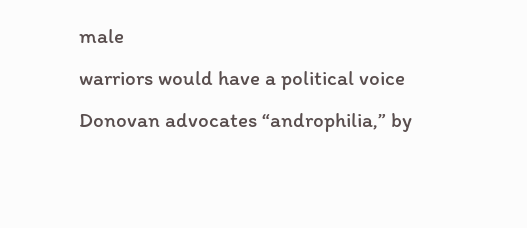male
warriors would have a political voice
Donovan advocates “androphilia,” by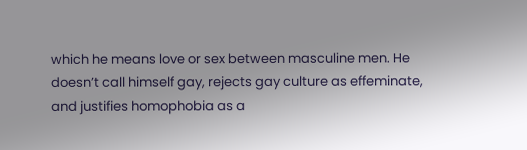which he means love or sex between masculine men. He doesn’t call himself gay, rejects gay culture as effeminate, and justifies homophobia as a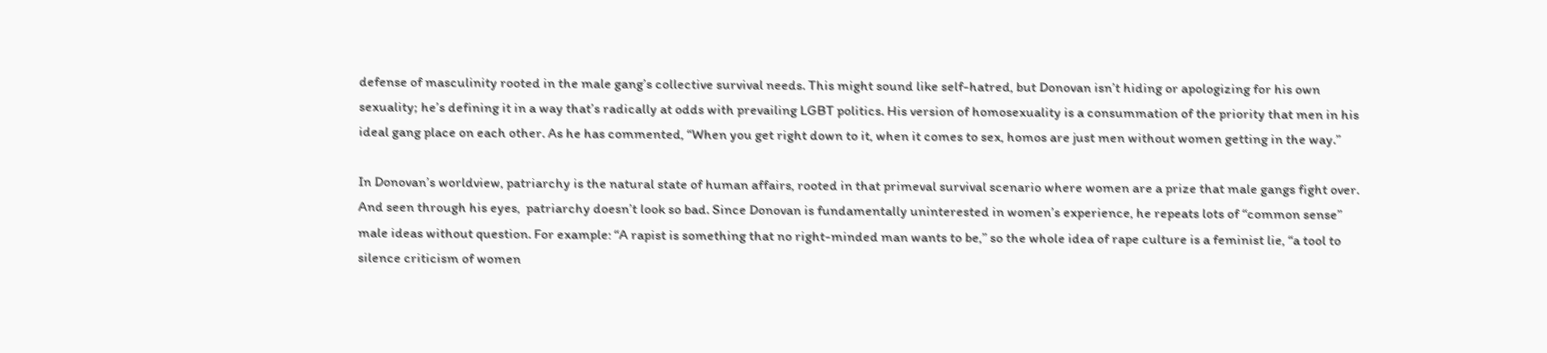defense of masculinity rooted in the male gang’s collective survival needs. This might sound like self-hatred, but Donovan isn’t hiding or apologizing for his own sexuality; he’s defining it in a way that’s radically at odds with prevailing LGBT politics. His version of homosexuality is a consummation of the priority that men in his ideal gang place on each other. As he has commented, “When you get right down to it, when it comes to sex, homos are just men without women getting in the way.”

In Donovan’s worldview, patriarchy is the natural state of human affairs, rooted in that primeval survival scenario where women are a prize that male gangs fight over. And seen through his eyes,  patriarchy doesn’t look so bad. Since Donovan is fundamentally uninterested in women’s experience, he repeats lots of “common sense” male ideas without question. For example: “A rapist is something that no right-minded man wants to be,” so the whole idea of rape culture is a feminist lie, “a tool to silence criticism of women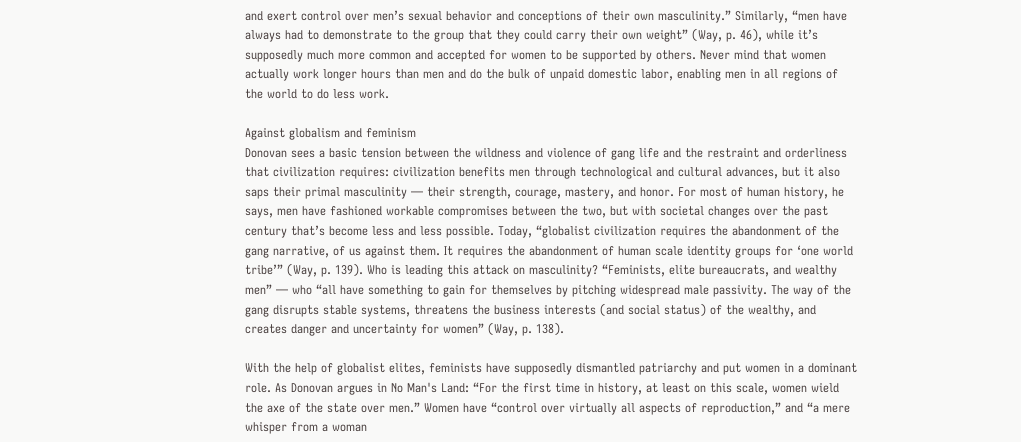and exert control over men’s sexual behavior and conceptions of their own masculinity.” Similarly, “men have always had to demonstrate to the group that they could carry their own weight” (Way, p. 46), while it’s supposedly much more common and accepted for women to be supported by others. Never mind that women actually work longer hours than men and do the bulk of unpaid domestic labor, enabling men in all regions of the world to do less work.

Against globalism and feminism
Donovan sees a basic tension between the wildness and violence of gang life and the restraint and orderliness that civilization requires: civilization benefits men through technological and cultural advances, but it also saps their primal masculinity — their strength, courage, mastery, and honor. For most of human history, he says, men have fashioned workable compromises between the two, but with societal changes over the past century that’s become less and less possible. Today, “globalist civilization requires the abandonment of the gang narrative, of us against them. It requires the abandonment of human scale identity groups for ‘one world tribe’” (Way, p. 139). Who is leading this attack on masculinity? “Feminists, elite bureaucrats, and wealthy men” — who “all have something to gain for themselves by pitching widespread male passivity. The way of the gang disrupts stable systems, threatens the business interests (and social status) of the wealthy, and creates danger and uncertainty for women” (Way, p. 138).

With the help of globalist elites, feminists have supposedly dismantled patriarchy and put women in a dominant role. As Donovan argues in No Man's Land: “For the first time in history, at least on this scale, women wield the axe of the state over men.” Women have “control over virtually all aspects of reproduction,” and “a mere whisper from a woman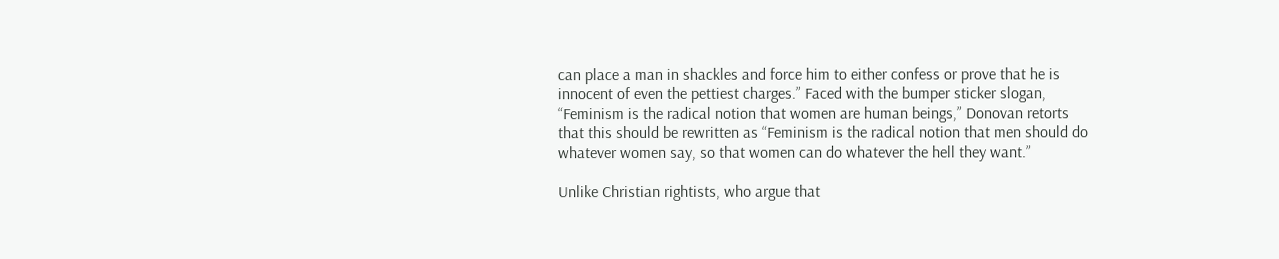can place a man in shackles and force him to either confess or prove that he is innocent of even the pettiest charges.” Faced with the bumper sticker slogan, “Feminism is the radical notion that women are human beings,” Donovan retorts that this should be rewritten as “Feminism is the radical notion that men should do whatever women say, so that women can do whatever the hell they want.”

Unlike Christian rightists, who argue that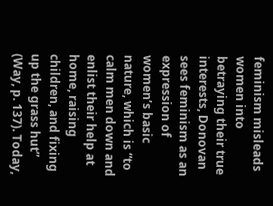feminism misleads women into betraying their true interests, Donovan sees feminism as an expression of women’s basic nature, which is “to calm men down and enlist their help at home, raising children, and fixing up the grass hut” (Way, p. 137). Today,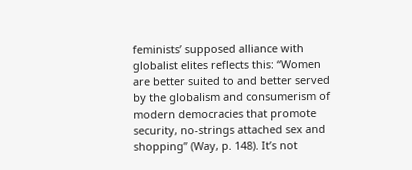feminists’ supposed alliance with globalist elites reflects this: “Women are better suited to and better served by the globalism and consumerism of modern democracies that promote security, no-strings attached sex and shopping” (Way, p. 148). It’s not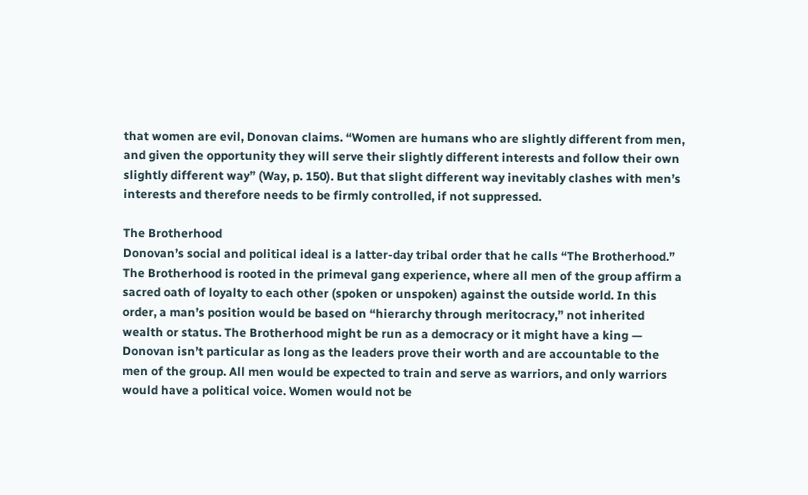that women are evil, Donovan claims. “Women are humans who are slightly different from men, and given the opportunity they will serve their slightly different interests and follow their own slightly different way” (Way, p. 150). But that slight different way inevitably clashes with men’s interests and therefore needs to be firmly controlled, if not suppressed.

The Brotherhood
Donovan’s social and political ideal is a latter-day tribal order that he calls “The Brotherhood.” The Brotherhood is rooted in the primeval gang experience, where all men of the group affirm a sacred oath of loyalty to each other (spoken or unspoken) against the outside world. In this order, a man’s position would be based on “hierarchy through meritocracy,” not inherited wealth or status. The Brotherhood might be run as a democracy or it might have a king — Donovan isn’t particular as long as the leaders prove their worth and are accountable to the men of the group. All men would be expected to train and serve as warriors, and only warriors would have a political voice. Women would not be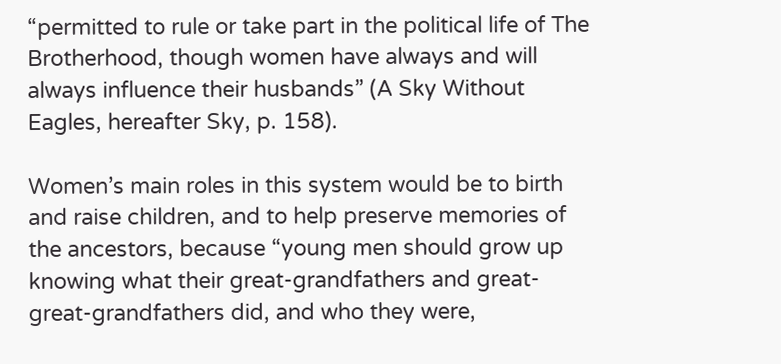“permitted to rule or take part in the political life of The Brotherhood, though women have always and will always influence their husbands” (A Sky Without Eagles, hereafter Sky, p. 158).

Women’s main roles in this system would be to birth and raise children, and to help preserve memories of the ancestors, because “young men should grow up knowing what their great-grandfathers and great-great-grandfathers did, and who they were,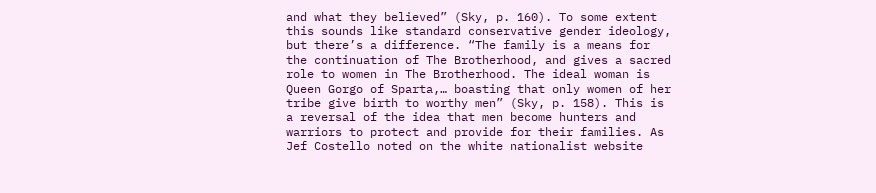and what they believed” (Sky, p. 160). To some extent this sounds like standard conservative gender ideology, but there’s a difference. “The family is a means for the continuation of The Brotherhood, and gives a sacred role to women in The Brotherhood. The ideal woman is Queen Gorgo of Sparta,… boasting that only women of her tribe give birth to worthy men” (Sky, p. 158). This is a reversal of the idea that men become hunters and warriors to protect and provide for their families. As Jef Costello noted on the white nationalist website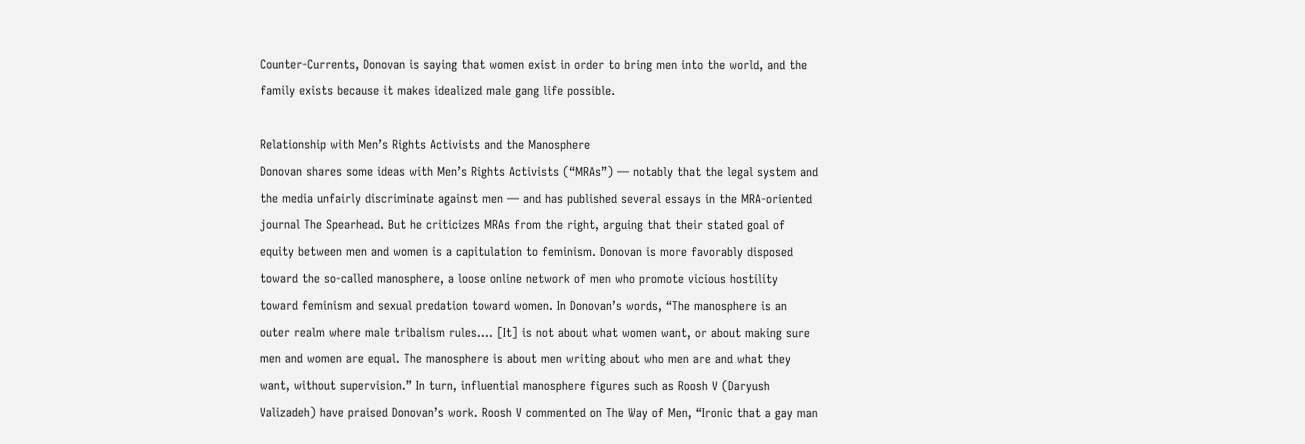Counter-Currents, Donovan is saying that women exist in order to bring men into the world, and the family exists because it makes idealized male gang life possible.

Relationship with Men’s Rights Activists and the Manosphere
Donovan shares some ideas with Men’s Rights Activists (“MRAs”) — notably that the legal system and the media unfairly discriminate against men — and has published several essays in the MRA-oriented journal The Spearhead. But he criticizes MRAs from the right, arguing that their stated goal of equity between men and women is a capitulation to feminism. Donovan is more favorably disposed toward the so-called manosphere, a loose online network of men who promote vicious hostility toward feminism and sexual predation toward women. In Donovan’s words, “The manosphere is an outer realm where male tribalism rules…. [It] is not about what women want, or about making sure men and women are equal. The manosphere is about men writing about who men are and what they want, without supervision.” In turn, influential manosphere figures such as Roosh V (Daryush Valizadeh) have praised Donovan’s work. Roosh V commented on The Way of Men, “Ironic that a gay man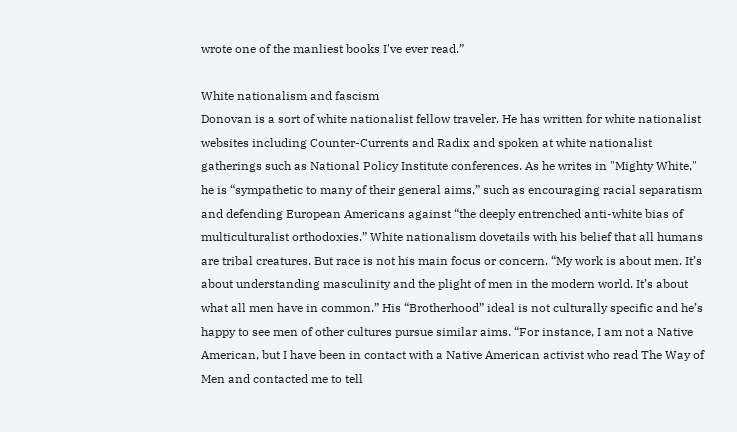wrote one of the manliest books I've ever read.”

White nationalism and fascism
Donovan is a sort of white nationalist fellow traveler. He has written for white nationalist websites including Counter-Currents and Radix and spoken at white nationalist gatherings such as National Policy Institute conferences. As he writes in "Mighty White," he is “sympathetic to many of their general aims,” such as encouraging racial separatism and defending European Americans against “the deeply entrenched anti-white bias of multiculturalist orthodoxies.” White nationalism dovetails with his belief that all humans are tribal creatures. But race is not his main focus or concern. “My work is about men. It’s about understanding masculinity and the plight of men in the modern world. It’s about what all men have in common.” His “Brotherhood” ideal is not culturally specific and he’s happy to see men of other cultures pursue similar aims. “For instance, I am not a Native American, but I have been in contact with a Native American activist who read The Way of Men and contacted me to tell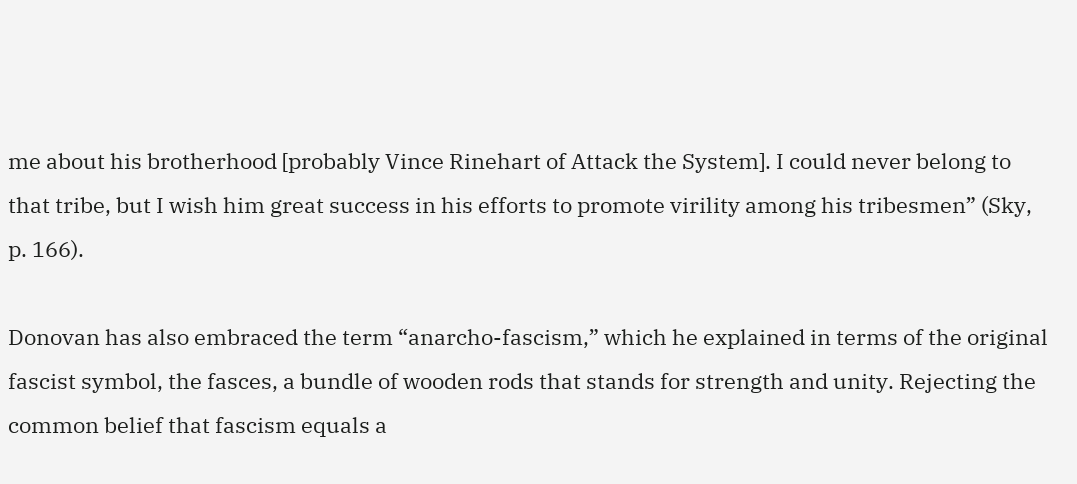me about his brotherhood [probably Vince Rinehart of Attack the System]. I could never belong to that tribe, but I wish him great success in his efforts to promote virility among his tribesmen” (Sky, p. 166).

Donovan has also embraced the term “anarcho-fascism,” which he explained in terms of the original fascist symbol, the fasces, a bundle of wooden rods that stands for strength and unity. Rejecting the common belief that fascism equals a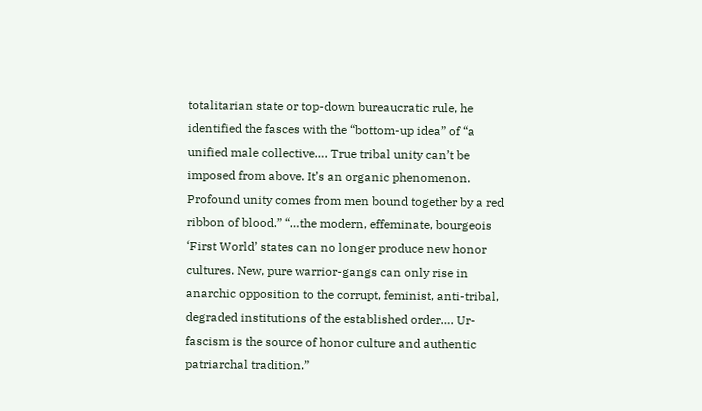totalitarian state or top-down bureaucratic rule, he identified the fasces with the “bottom-up idea” of “a unified male collective…. True tribal unity can’t be imposed from above. It’s an organic phenomenon. Profound unity comes from men bound together by a red ribbon of blood.” “…the modern, effeminate, bourgeois ‘First World’ states can no longer produce new honor cultures. New, pure warrior-gangs can only rise in anarchic opposition to the corrupt, feminist, anti-tribal, degraded institutions of the established order…. Ur-fascism is the source of honor culture and authentic patriarchal tradition.”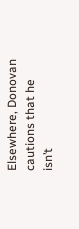Elsewhere, Donovan cautions that he isn’t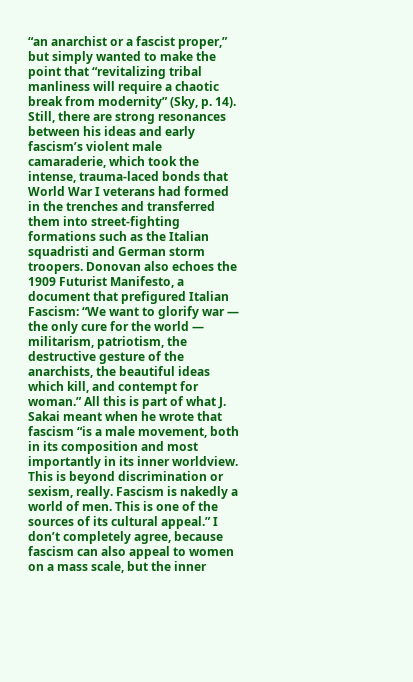“an anarchist or a fascist proper,” but simply wanted to make the point that “revitalizing tribal manliness will require a chaotic break from modernity” (Sky, p. 14). Still, there are strong resonances between his ideas and early fascism’s violent male camaraderie, which took the intense, trauma-laced bonds that World War I veterans had formed in the trenches and transferred them into street-fighting formations such as the Italian squadristi and German storm troopers. Donovan also echoes the 1909 Futurist Manifesto, a document that prefigured Italian Fascism: “We want to glorify war — the only cure for the world — militarism, patriotism, the destructive gesture of the anarchists, the beautiful ideas which kill, and contempt for woman.” All this is part of what J. Sakai meant when he wrote that fascism “is a male movement, both in its composition and most importantly in its inner worldview. This is beyond discrimination or sexism, really. Fascism is nakedly a world of men. This is one of the sources of its cultural appeal.” I don’t completely agree, because fascism can also appeal to women on a mass scale, but the inner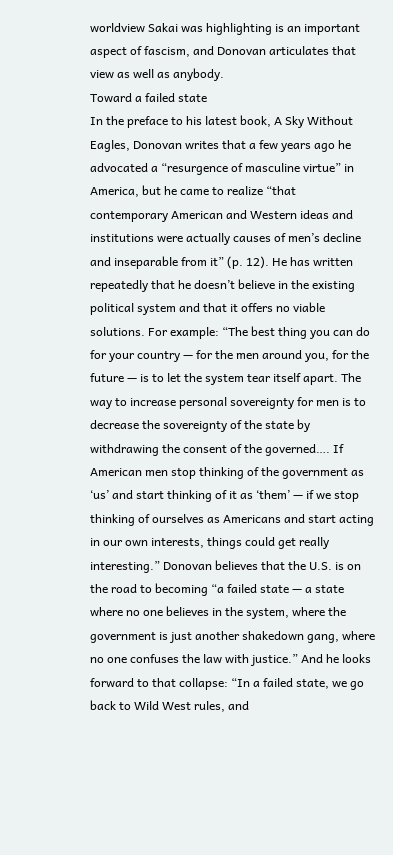worldview Sakai was highlighting is an important aspect of fascism, and Donovan articulates that view as well as anybody.
Toward a failed state
In the preface to his latest book, A Sky Without Eagles, Donovan writes that a few years ago he advocated a “resurgence of masculine virtue” in America, but he came to realize “that contemporary American and Western ideas and institutions were actually causes of men’s decline and inseparable from it” (p. 12). He has written repeatedly that he doesn’t believe in the existing political system and that it offers no viable solutions. For example: “The best thing you can do for your country — for the men around you, for the future — is to let the system tear itself apart. The way to increase personal sovereignty for men is to decrease the sovereignty of the state by withdrawing the consent of the governed…. If American men stop thinking of the government as ‘us’ and start thinking of it as ‘them’ — if we stop thinking of ourselves as Americans and start acting in our own interests, things could get really interesting.” Donovan believes that the U.S. is on the road to becoming “a failed state — a state where no one believes in the system, where the government is just another shakedown gang, where no one confuses the law with justice.” And he looks forward to that collapse: “In a failed state, we go back to Wild West rules, and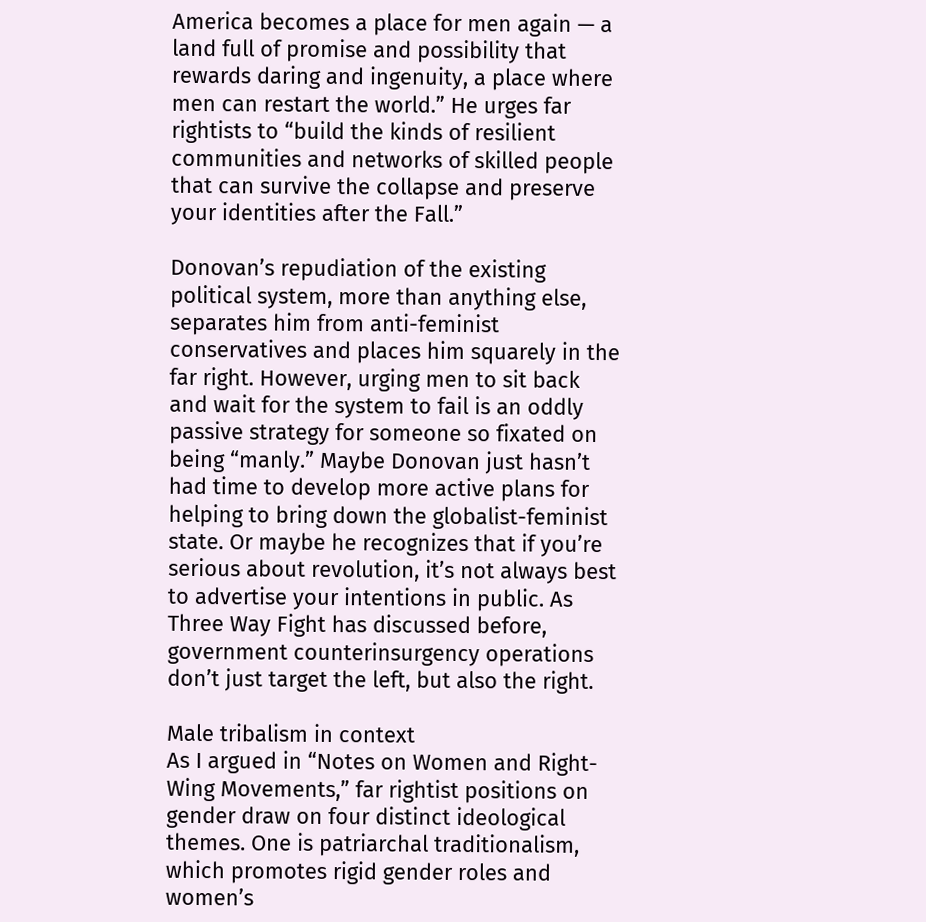America becomes a place for men again — a land full of promise and possibility that rewards daring and ingenuity, a place where men can restart the world.” He urges far rightists to “build the kinds of resilient communities and networks of skilled people that can survive the collapse and preserve your identities after the Fall.”

Donovan’s repudiation of the existing political system, more than anything else, separates him from anti-feminist conservatives and places him squarely in the far right. However, urging men to sit back and wait for the system to fail is an oddly passive strategy for someone so fixated on being “manly.” Maybe Donovan just hasn’t had time to develop more active plans for helping to bring down the globalist-feminist state. Or maybe he recognizes that if you’re serious about revolution, it’s not always best to advertise your intentions in public. As Three Way Fight has discussed before, government counterinsurgency operations don’t just target the left, but also the right.

Male tribalism in context
As I argued in “Notes on Women and Right-Wing Movements,” far rightist positions on gender draw on four distinct ideological themes. One is patriarchal traditionalism, which promotes rigid gender roles and women’s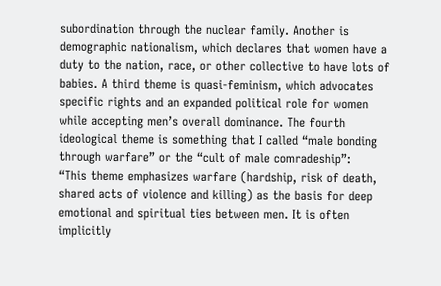subordination through the nuclear family. Another is demographic nationalism, which declares that women have a duty to the nation, race, or other collective to have lots of babies. A third theme is quasi-feminism, which advocates specific rights and an expanded political role for women while accepting men’s overall dominance. The fourth ideological theme is something that I called “male bonding through warfare” or the “cult of male comradeship”:
“This theme emphasizes warfare (hardship, risk of death, shared acts of violence and killing) as the basis for deep emotional and spiritual ties between men. It is often implicitly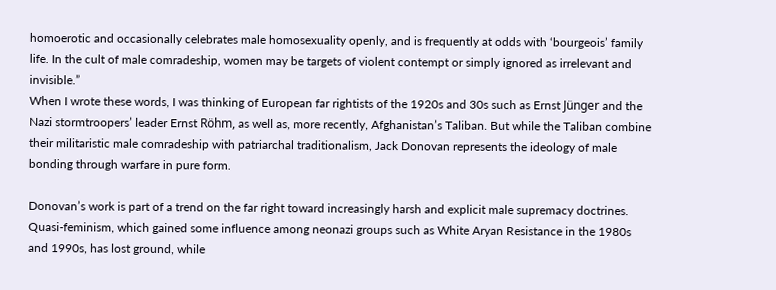homoerotic and occasionally celebrates male homosexuality openly, and is frequently at odds with ‘bourgeois’ family life. In the cult of male comradeship, women may be targets of violent contempt or simply ignored as irrelevant and invisible.”
When I wrote these words, I was thinking of European far rightists of the 1920s and 30s such as Ernst Jünger and the Nazi stormtroopers’ leader Ernst Röhm, as well as, more recently, Afghanistan’s Taliban. But while the Taliban combine their militaristic male comradeship with patriarchal traditionalism, Jack Donovan represents the ideology of male bonding through warfare in pure form.

Donovan’s work is part of a trend on the far right toward increasingly harsh and explicit male supremacy doctrines. Quasi-feminism, which gained some influence among neonazi groups such as White Aryan Resistance in the 1980s and 1990s, has lost ground, while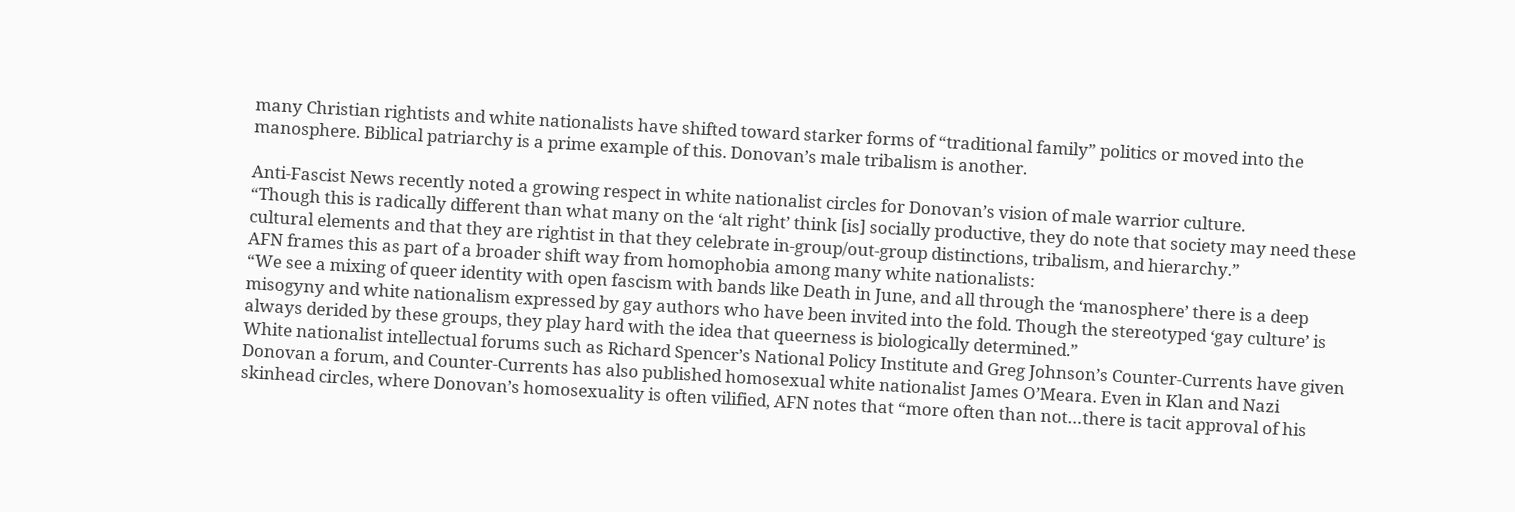many Christian rightists and white nationalists have shifted toward starker forms of “traditional family” politics or moved into the manosphere. Biblical patriarchy is a prime example of this. Donovan’s male tribalism is another.

Anti-Fascist News recently noted a growing respect in white nationalist circles for Donovan’s vision of male warrior culture.
“Though this is radically different than what many on the ‘alt right’ think [is] socially productive, they do note that society may need these cultural elements and that they are rightist in that they celebrate in-group/out-group distinctions, tribalism, and hierarchy.”
AFN frames this as part of a broader shift way from homophobia among many white nationalists:
“We see a mixing of queer identity with open fascism with bands like Death in June, and all through the ‘manosphere’ there is a deep misogyny and white nationalism expressed by gay authors who have been invited into the fold. Though the stereotyped ‘gay culture’ is always derided by these groups, they play hard with the idea that queerness is biologically determined.”
White nationalist intellectual forums such as Richard Spencer’s National Policy Institute and Greg Johnson’s Counter-Currents have given Donovan a forum, and Counter-Currents has also published homosexual white nationalist James O’Meara. Even in Klan and Nazi skinhead circles, where Donovan’s homosexuality is often vilified, AFN notes that “more often than not…there is tacit approval of his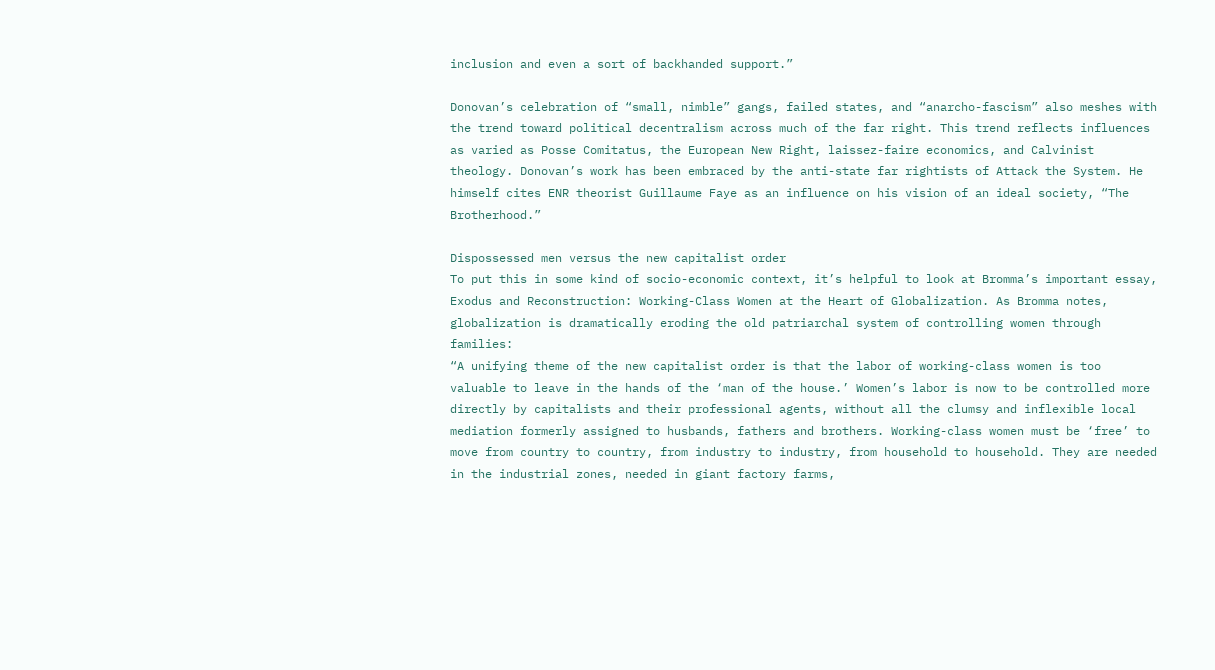inclusion and even a sort of backhanded support.”

Donovan’s celebration of “small, nimble” gangs, failed states, and “anarcho-fascism” also meshes with the trend toward political decentralism across much of the far right. This trend reflects influences as varied as Posse Comitatus, the European New Right, laissez-faire economics, and Calvinist theology. Donovan’s work has been embraced by the anti-state far rightists of Attack the System. He himself cites ENR theorist Guillaume Faye as an influence on his vision of an ideal society, “The Brotherhood.”

Dispossessed men versus the new capitalist order
To put this in some kind of socio-economic context, it’s helpful to look at Bromma’s important essay, Exodus and Reconstruction: Working-Class Women at the Heart of Globalization. As Bromma notes, globalization is dramatically eroding the old patriarchal system of controlling women through families:
“A unifying theme of the new capitalist order is that the labor of working-class women is too valuable to leave in the hands of the ‘man of the house.’ Women’s labor is now to be controlled more directly by capitalists and their professional agents, without all the clumsy and inflexible local mediation formerly assigned to husbands, fathers and brothers. Working-class women must be ‘free’ to move from country to country, from industry to industry, from household to household. They are needed in the industrial zones, needed in giant factory farms,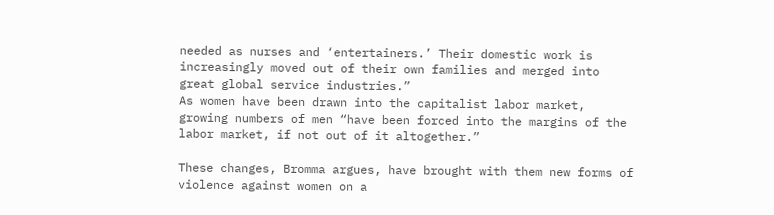needed as nurses and ‘entertainers.’ Their domestic work is increasingly moved out of their own families and merged into great global service industries.”
As women have been drawn into the capitalist labor market, growing numbers of men “have been forced into the margins of the labor market, if not out of it altogether.”

These changes, Bromma argues, have brought with them new forms of violence against women on a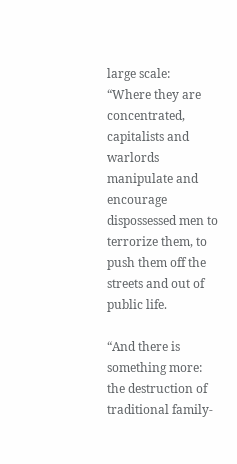large scale:
“Where they are concentrated, capitalists and warlords manipulate and encourage dispossessed men to terrorize them, to push them off the streets and out of public life.

“And there is something more: the destruction of traditional family-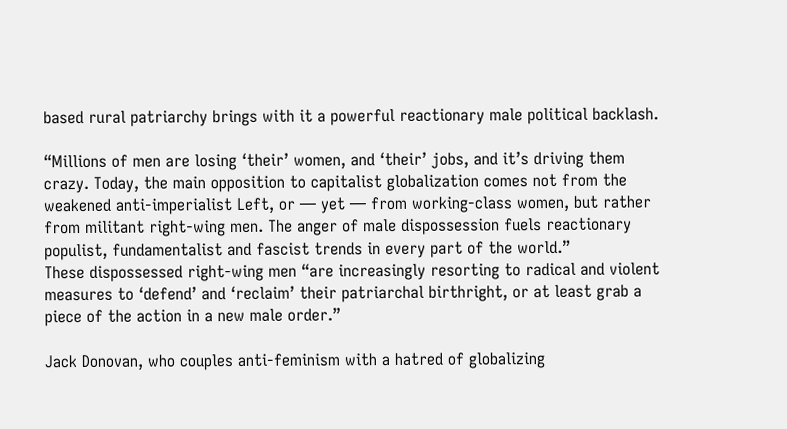based rural patriarchy brings with it a powerful reactionary male political backlash.

“Millions of men are losing ‘their’ women, and ‘their’ jobs, and it’s driving them crazy. Today, the main opposition to capitalist globalization comes not from the weakened anti-imperialist Left, or — yet — from working-class women, but rather from militant right-wing men. The anger of male dispossession fuels reactionary populist, fundamentalist and fascist trends in every part of the world.”
These dispossessed right-wing men “are increasingly resorting to radical and violent measures to ‘defend’ and ‘reclaim’ their patriarchal birthright, or at least grab a piece of the action in a new male order.”

Jack Donovan, who couples anti-feminism with a hatred of globalizing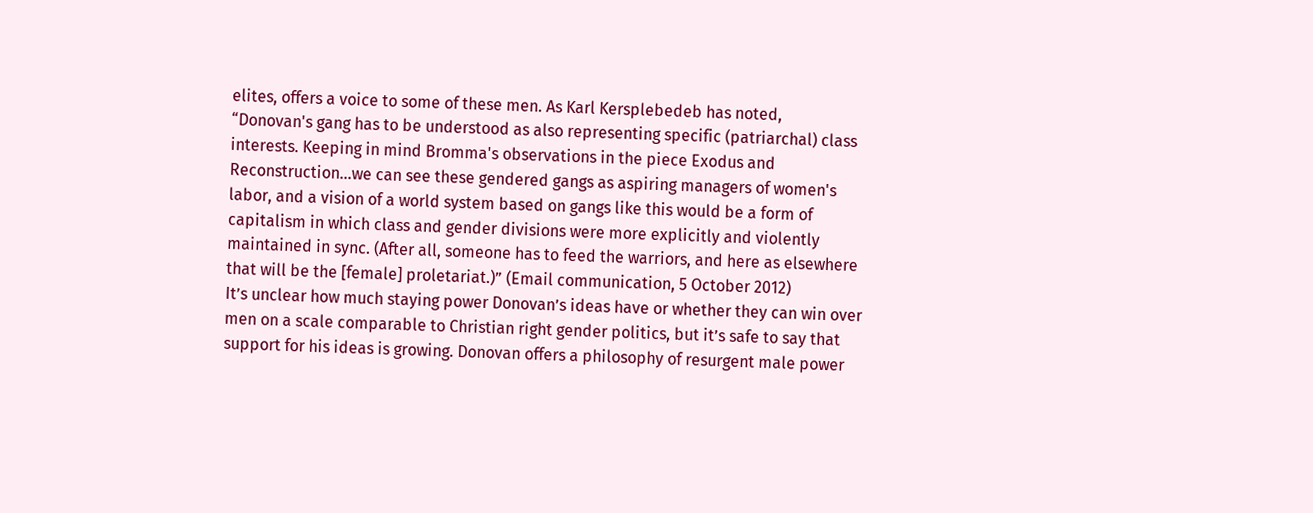elites, offers a voice to some of these men. As Karl Kersplebedeb has noted,
“Donovan's gang has to be understood as also representing specific (patriarchal) class interests. Keeping in mind Bromma's observations in the piece Exodus and Reconstruction…we can see these gendered gangs as aspiring managers of women's labor, and a vision of a world system based on gangs like this would be a form of capitalism in which class and gender divisions were more explicitly and violently maintained in sync. (After all, someone has to feed the warriors, and here as elsewhere that will be the [female] proletariat.)” (Email communication, 5 October 2012)
It’s unclear how much staying power Donovan’s ideas have or whether they can win over men on a scale comparable to Christian right gender politics, but it’s safe to say that support for his ideas is growing. Donovan offers a philosophy of resurgent male power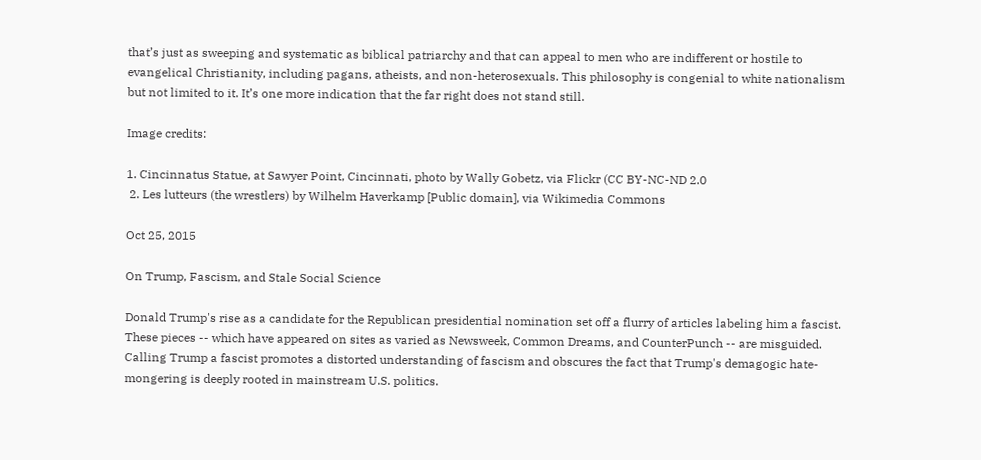that’s just as sweeping and systematic as biblical patriarchy and that can appeal to men who are indifferent or hostile to evangelical Christianity, including pagans, atheists, and non-heterosexuals. This philosophy is congenial to white nationalism but not limited to it. It’s one more indication that the far right does not stand still.

Image credits:

1. Cincinnatus Statue, at Sawyer Point, Cincinnati, photo by Wally Gobetz, via Flickr (CC BY-NC-ND 2.0
 2. Les lutteurs (the wrestlers) by Wilhelm Haverkamp [Public domain], via Wikimedia Commons

Oct 25, 2015

On Trump, Fascism, and Stale Social Science

Donald Trump's rise as a candidate for the Republican presidential nomination set off a flurry of articles labeling him a fascist. These pieces -- which have appeared on sites as varied as Newsweek, Common Dreams, and CounterPunch -- are misguided. Calling Trump a fascist promotes a distorted understanding of fascism and obscures the fact that Trump's demagogic hate-mongering is deeply rooted in mainstream U.S. politics.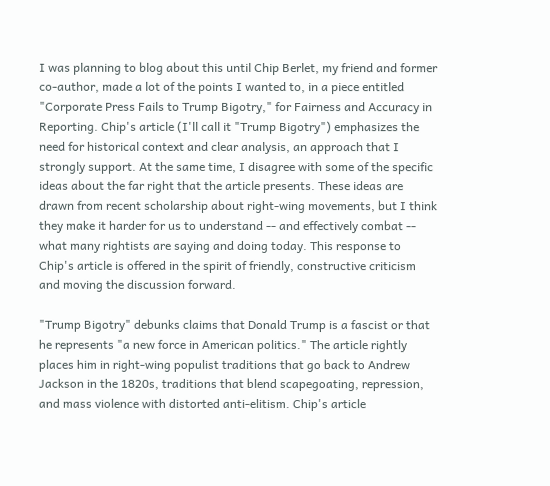I was planning to blog about this until Chip Berlet, my friend and former co-author, made a lot of the points I wanted to, in a piece entitled "Corporate Press Fails to Trump Bigotry," for Fairness and Accuracy in Reporting. Chip's article (I'll call it "Trump Bigotry") emphasizes the need for historical context and clear analysis, an approach that I strongly support. At the same time, I disagree with some of the specific ideas about the far right that the article presents. These ideas are drawn from recent scholarship about right-wing movements, but I think they make it harder for us to understand -- and effectively combat -- what many rightists are saying and doing today. This response to Chip's article is offered in the spirit of friendly, constructive criticism and moving the discussion forward.

"Trump Bigotry" debunks claims that Donald Trump is a fascist or that he represents "a new force in American politics." The article rightly places him in right-wing populist traditions that go back to Andrew Jackson in the 1820s, traditions that blend scapegoating, repression, and mass violence with distorted anti-elitism. Chip's article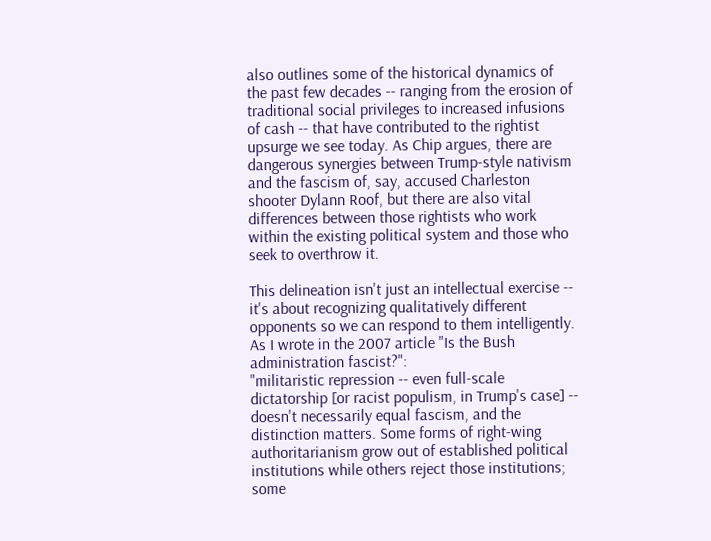also outlines some of the historical dynamics of the past few decades -- ranging from the erosion of traditional social privileges to increased infusions of cash -- that have contributed to the rightist upsurge we see today. As Chip argues, there are dangerous synergies between Trump-style nativism and the fascism of, say, accused Charleston shooter Dylann Roof, but there are also vital differences between those rightists who work within the existing political system and those who seek to overthrow it.

This delineation isn't just an intellectual exercise -- it's about recognizing qualitatively different opponents so we can respond to them intelligently. As I wrote in the 2007 article "Is the Bush administration fascist?":
"militaristic repression -- even full-scale dictatorship [or racist populism, in Trump's case] -- doesn't necessarily equal fascism, and the distinction matters. Some forms of right-wing authoritarianism grow out of established political institutions while others reject those institutions; some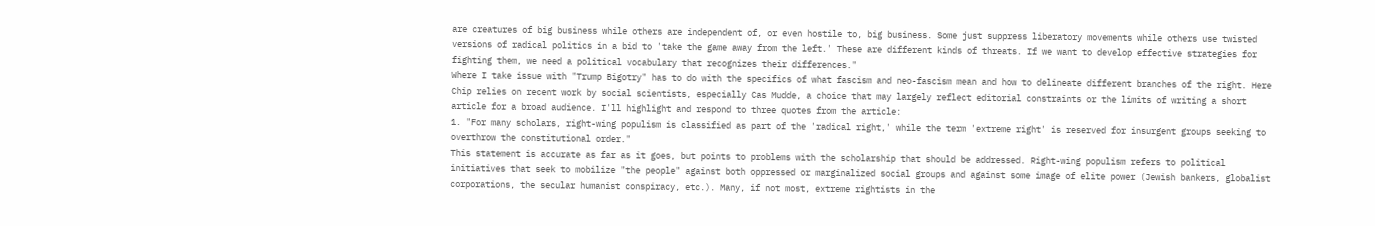are creatures of big business while others are independent of, or even hostile to, big business. Some just suppress liberatory movements while others use twisted versions of radical politics in a bid to 'take the game away from the left.' These are different kinds of threats. If we want to develop effective strategies for fighting them, we need a political vocabulary that recognizes their differences."
Where I take issue with "Trump Bigotry" has to do with the specifics of what fascism and neo-fascism mean and how to delineate different branches of the right. Here Chip relies on recent work by social scientists, especially Cas Mudde, a choice that may largely reflect editorial constraints or the limits of writing a short article for a broad audience. I'll highlight and respond to three quotes from the article:
1. "For many scholars, right-wing populism is classified as part of the 'radical right,' while the term 'extreme right' is reserved for insurgent groups seeking to overthrow the constitutional order."
This statement is accurate as far as it goes, but points to problems with the scholarship that should be addressed. Right-wing populism refers to political initiatives that seek to mobilize "the people" against both oppressed or marginalized social groups and against some image of elite power (Jewish bankers, globalist corporations, the secular humanist conspiracy, etc.). Many, if not most, extreme rightists in the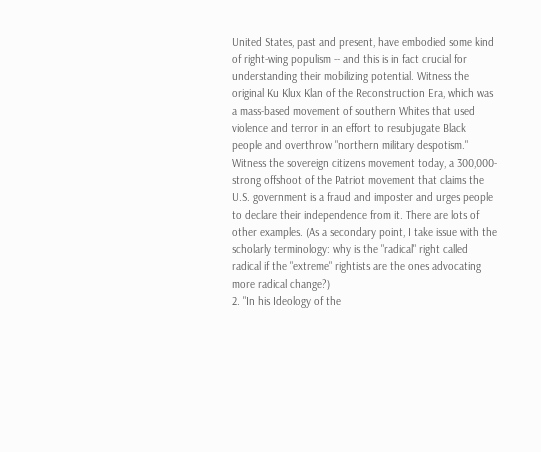United States, past and present, have embodied some kind of right-wing populism -- and this is in fact crucial for understanding their mobilizing potential. Witness the original Ku Klux Klan of the Reconstruction Era, which was a mass-based movement of southern Whites that used violence and terror in an effort to resubjugate Black people and overthrow "northern military despotism." Witness the sovereign citizens movement today, a 300,000-strong offshoot of the Patriot movement that claims the U.S. government is a fraud and imposter and urges people to declare their independence from it. There are lots of other examples. (As a secondary point, I take issue with the scholarly terminology: why is the "radical" right called radical if the "extreme" rightists are the ones advocating more radical change?)
2. "In his Ideology of the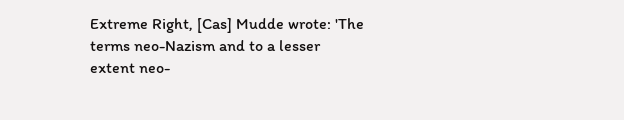Extreme Right, [Cas] Mudde wrote: 'The terms neo-Nazism and to a lesser extent neo-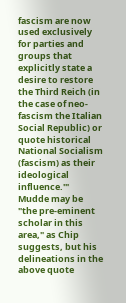fascism are now used exclusively for parties and groups that explicitly state a desire to restore the Third Reich (in the case of neo-fascism the Italian Social Republic) or quote historical National Socialism (fascism) as their ideological influence.'"
Mudde may be "the pre-eminent scholar in this area," as Chip suggests, but his delineations in the above quote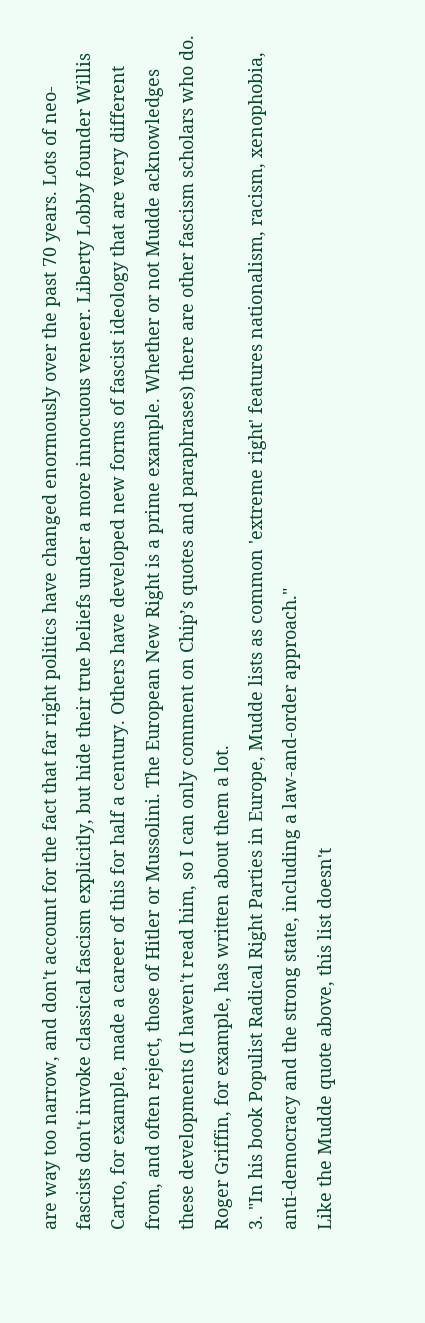are way too narrow, and don't account for the fact that far right politics have changed enormously over the past 70 years. Lots of neo-fascists don't invoke classical fascism explicitly, but hide their true beliefs under a more innocuous veneer. Liberty Lobby founder Willis Carto, for example, made a career of this for half a century. Others have developed new forms of fascist ideology that are very different from, and often reject, those of Hitler or Mussolini. The European New Right is a prime example. Whether or not Mudde acknowledges these developments (I haven't read him, so I can only comment on Chip’s quotes and paraphrases) there are other fascism scholars who do. Roger Griffin, for example, has written about them a lot.
3. "In his book Populist Radical Right Parties in Europe, Mudde lists as common 'extreme right' features nationalism, racism, xenophobia, anti-democracy and the strong state, including a law-and-order approach."
Like the Mudde quote above, this list doesn't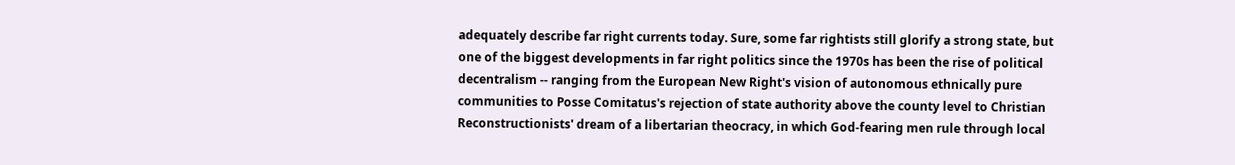adequately describe far right currents today. Sure, some far rightists still glorify a strong state, but one of the biggest developments in far right politics since the 1970s has been the rise of political decentralism -- ranging from the European New Right's vision of autonomous ethnically pure communities to Posse Comitatus's rejection of state authority above the county level to Christian Reconstructionists' dream of a libertarian theocracy, in which God-fearing men rule through local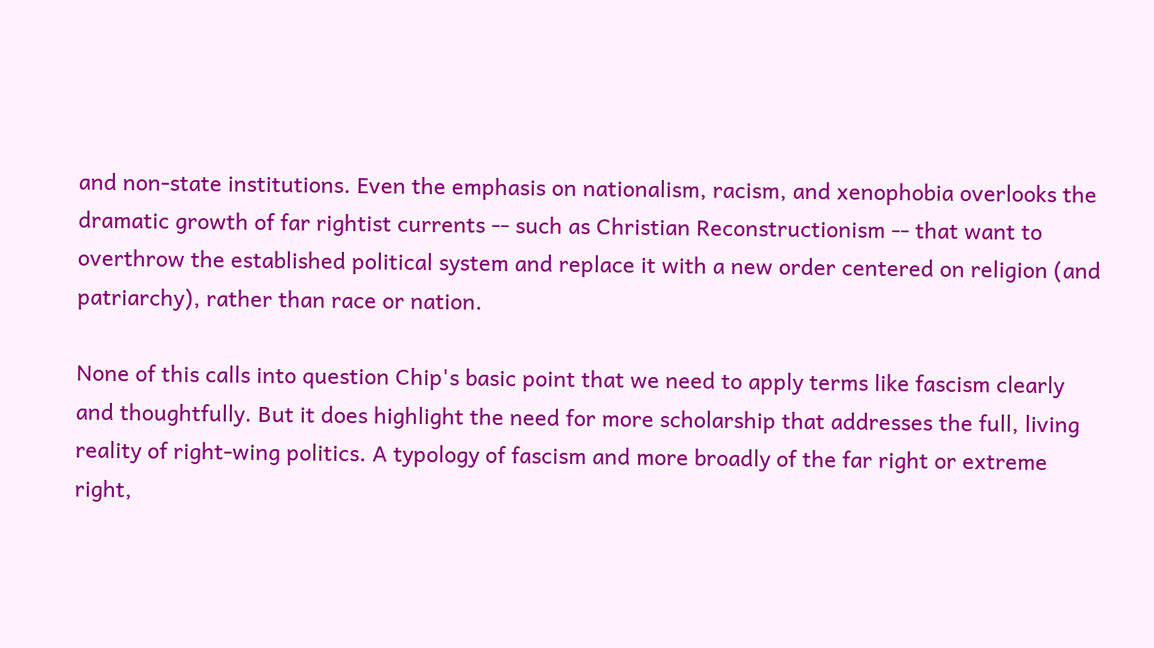and non-state institutions. Even the emphasis on nationalism, racism, and xenophobia overlooks the dramatic growth of far rightist currents -- such as Christian Reconstructionism -- that want to overthrow the established political system and replace it with a new order centered on religion (and patriarchy), rather than race or nation.

None of this calls into question Chip's basic point that we need to apply terms like fascism clearly and thoughtfully. But it does highlight the need for more scholarship that addresses the full, living reality of right-wing politics. A typology of fascism and more broadly of the far right or extreme right,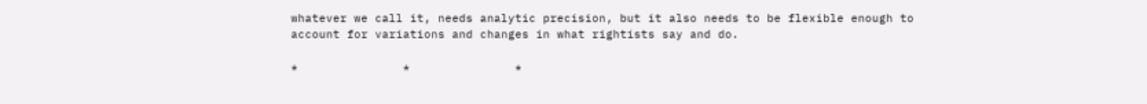whatever we call it, needs analytic precision, but it also needs to be flexible enough to account for variations and changes in what rightists say and do.

*               *               *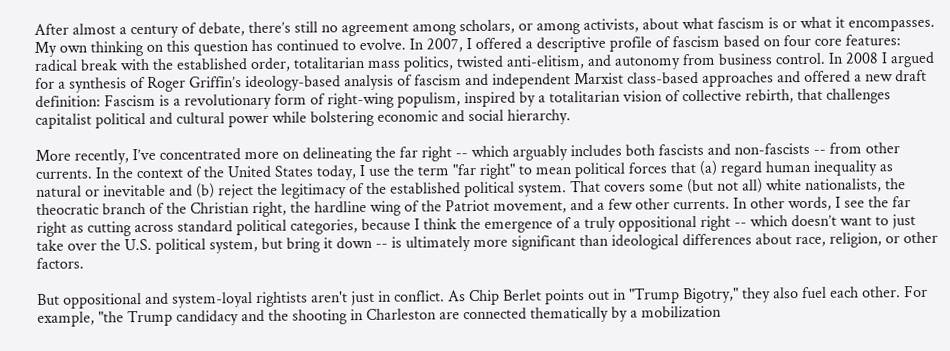After almost a century of debate, there’s still no agreement among scholars, or among activists, about what fascism is or what it encompasses. My own thinking on this question has continued to evolve. In 2007, I offered a descriptive profile of fascism based on four core features: radical break with the established order, totalitarian mass politics, twisted anti-elitism, and autonomy from business control. In 2008 I argued for a synthesis of Roger Griffin’s ideology-based analysis of fascism and independent Marxist class-based approaches and offered a new draft definition: Fascism is a revolutionary form of right-wing populism, inspired by a totalitarian vision of collective rebirth, that challenges capitalist political and cultural power while bolstering economic and social hierarchy.

More recently, I’ve concentrated more on delineating the far right -- which arguably includes both fascists and non-fascists -- from other currents. In the context of the United States today, I use the term "far right" to mean political forces that (a) regard human inequality as natural or inevitable and (b) reject the legitimacy of the established political system. That covers some (but not all) white nationalists, the theocratic branch of the Christian right, the hardline wing of the Patriot movement, and a few other currents. In other words, I see the far right as cutting across standard political categories, because I think the emergence of a truly oppositional right -- which doesn’t want to just take over the U.S. political system, but bring it down -- is ultimately more significant than ideological differences about race, religion, or other factors.

But oppositional and system-loyal rightists aren't just in conflict. As Chip Berlet points out in "Trump Bigotry," they also fuel each other. For example, "the Trump candidacy and the shooting in Charleston are connected thematically by a mobilization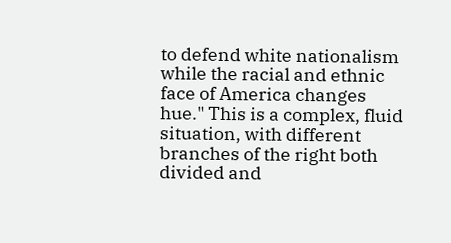to defend white nationalism while the racial and ethnic face of America changes hue." This is a complex, fluid situation, with different branches of the right both divided and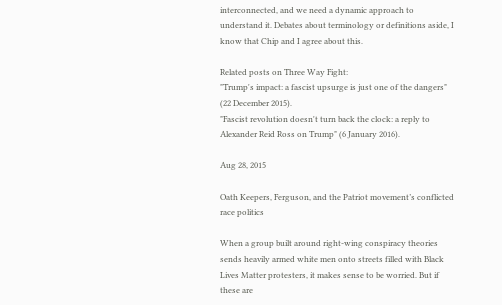interconnected, and we need a dynamic approach to understand it. Debates about terminology or definitions aside, I know that Chip and I agree about this.

Related posts on Three Way Fight:
"Trump's impact: a fascist upsurge is just one of the dangers" (22 December 2015).
"Fascist revolution doesn't turn back the clock: a reply to Alexander Reid Ross on Trump" (6 January 2016).

Aug 28, 2015

Oath Keepers, Ferguson, and the Patriot movement’s conflicted race politics

When a group built around right-wing conspiracy theories sends heavily armed white men onto streets filled with Black Lives Matter protesters, it makes sense to be worried. But if these are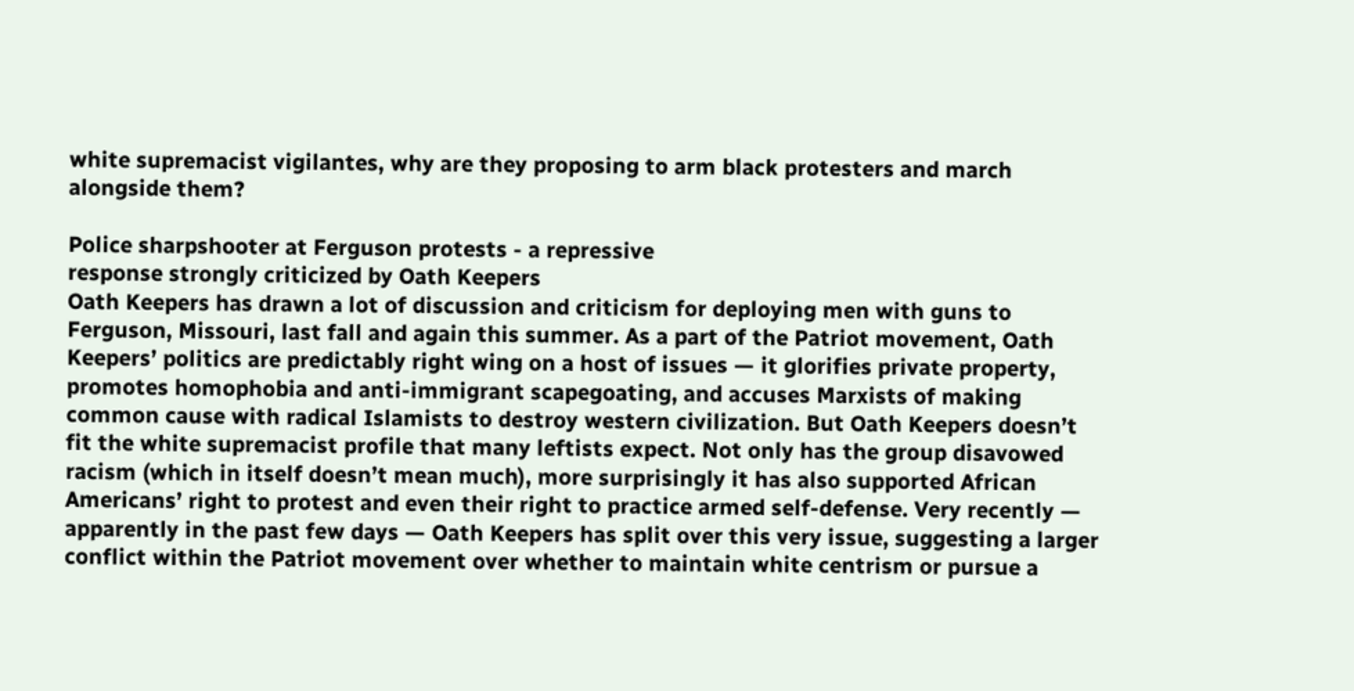white supremacist vigilantes, why are they proposing to arm black protesters and march alongside them?

Police sharpshooter at Ferguson protests - a repressive
response strongly criticized by Oath Keepers
Oath Keepers has drawn a lot of discussion and criticism for deploying men with guns to Ferguson, Missouri, last fall and again this summer. As a part of the Patriot movement, Oath Keepers’ politics are predictably right wing on a host of issues — it glorifies private property, promotes homophobia and anti-immigrant scapegoating, and accuses Marxists of making common cause with radical Islamists to destroy western civilization. But Oath Keepers doesn’t fit the white supremacist profile that many leftists expect. Not only has the group disavowed racism (which in itself doesn’t mean much), more surprisingly it has also supported African Americans’ right to protest and even their right to practice armed self-defense. Very recently — apparently in the past few days — Oath Keepers has split over this very issue, suggesting a larger conflict within the Patriot movement over whether to maintain white centrism or pursue a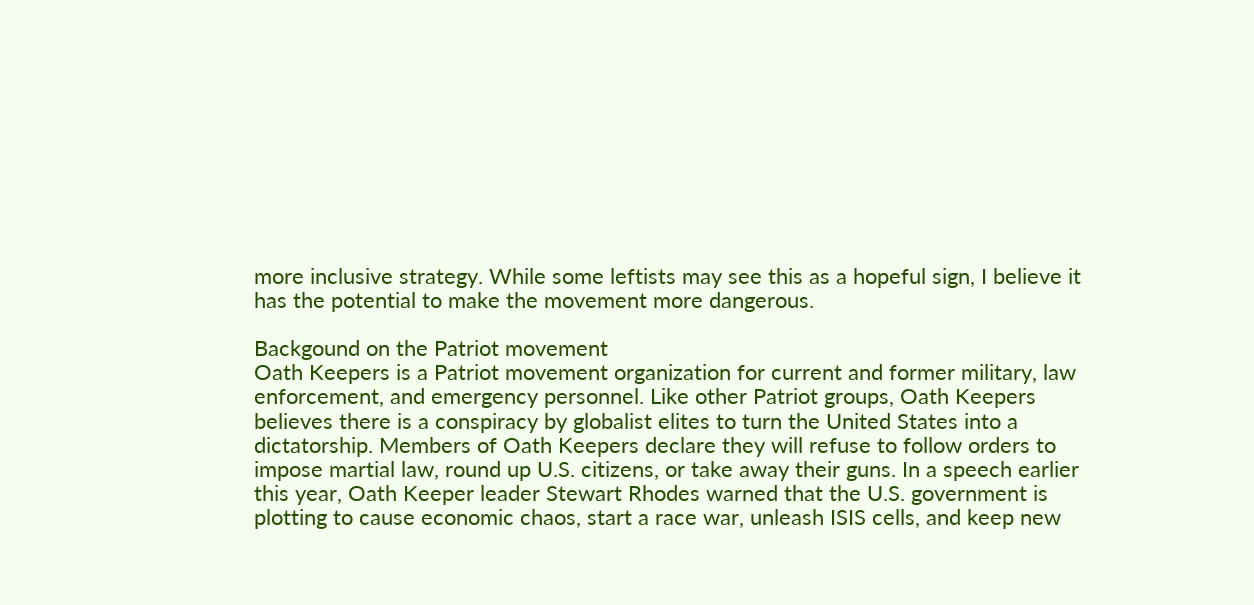more inclusive strategy. While some leftists may see this as a hopeful sign, I believe it has the potential to make the movement more dangerous.

Backgound on the Patriot movement
Oath Keepers is a Patriot movement organization for current and former military, law enforcement, and emergency personnel. Like other Patriot groups, Oath Keepers believes there is a conspiracy by globalist elites to turn the United States into a dictatorship. Members of Oath Keepers declare they will refuse to follow orders to impose martial law, round up U.S. citizens, or take away their guns. In a speech earlier this year, Oath Keeper leader Stewart Rhodes warned that the U.S. government is plotting to cause economic chaos, start a race war, unleash ISIS cells, and keep new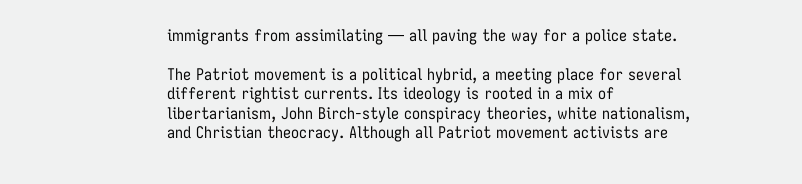immigrants from assimilating — all paving the way for a police state.

The Patriot movement is a political hybrid, a meeting place for several different rightist currents. Its ideology is rooted in a mix of libertarianism, John Birch-style conspiracy theories, white nationalism, and Christian theocracy. Although all Patriot movement activists are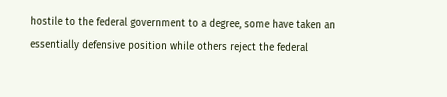hostile to the federal government to a degree, some have taken an essentially defensive position while others reject the federal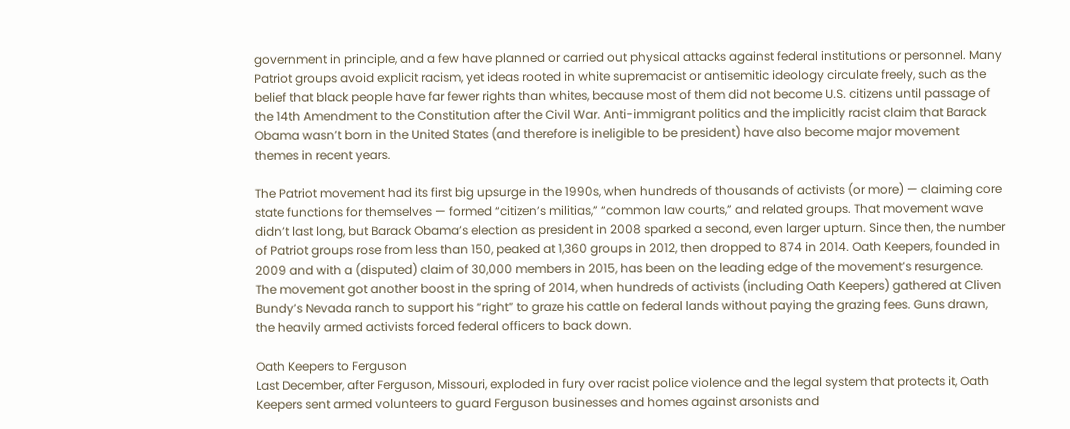government in principle, and a few have planned or carried out physical attacks against federal institutions or personnel. Many Patriot groups avoid explicit racism, yet ideas rooted in white supremacist or antisemitic ideology circulate freely, such as the belief that black people have far fewer rights than whites, because most of them did not become U.S. citizens until passage of the 14th Amendment to the Constitution after the Civil War. Anti-immigrant politics and the implicitly racist claim that Barack Obama wasn’t born in the United States (and therefore is ineligible to be president) have also become major movement themes in recent years.

The Patriot movement had its first big upsurge in the 1990s, when hundreds of thousands of activists (or more) — claiming core state functions for themselves — formed “citizen’s militias,” “common law courts,” and related groups. That movement wave didn’t last long, but Barack Obama’s election as president in 2008 sparked a second, even larger upturn. Since then, the number of Patriot groups rose from less than 150, peaked at 1,360 groups in 2012, then dropped to 874 in 2014. Oath Keepers, founded in 2009 and with a (disputed) claim of 30,000 members in 2015, has been on the leading edge of the movement’s resurgence. The movement got another boost in the spring of 2014, when hundreds of activists (including Oath Keepers) gathered at Cliven Bundy’s Nevada ranch to support his “right” to graze his cattle on federal lands without paying the grazing fees. Guns drawn, the heavily armed activists forced federal officers to back down.

Oath Keepers to Ferguson
Last December, after Ferguson, Missouri, exploded in fury over racist police violence and the legal system that protects it, Oath Keepers sent armed volunteers to guard Ferguson businesses and homes against arsonists and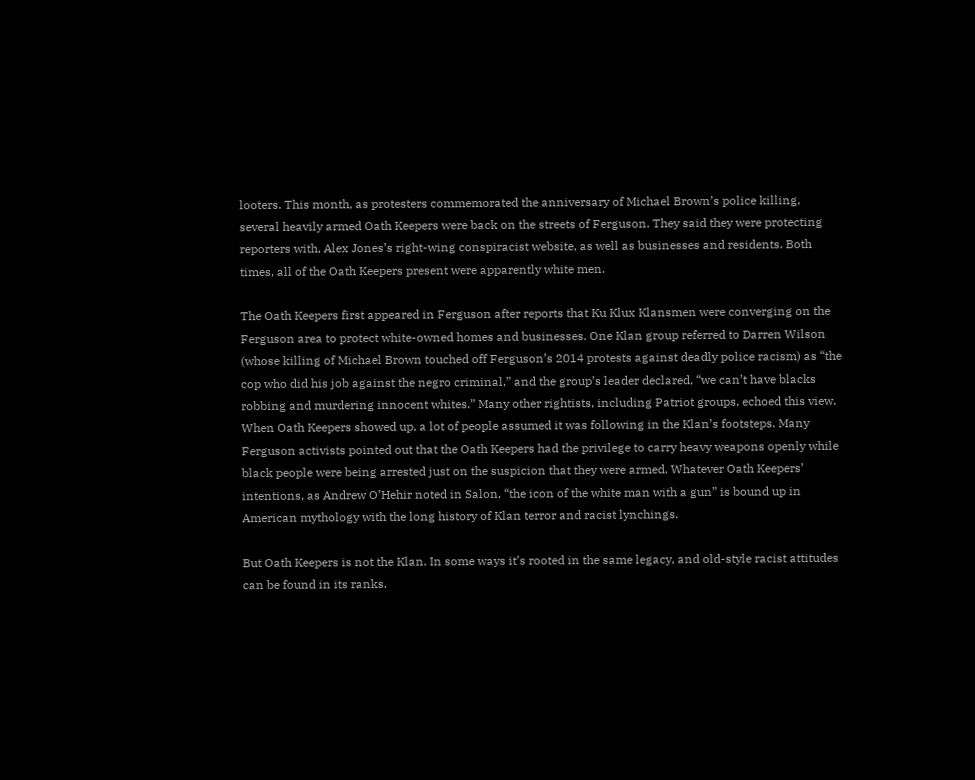looters. This month, as protesters commemorated the anniversary of Michael Brown’s police killing, several heavily armed Oath Keepers were back on the streets of Ferguson. They said they were protecting reporters with, Alex Jones’s right-wing conspiracist website, as well as businesses and residents. Both times, all of the Oath Keepers present were apparently white men.

The Oath Keepers first appeared in Ferguson after reports that Ku Klux Klansmen were converging on the Ferguson area to protect white-owned homes and businesses. One Klan group referred to Darren Wilson (whose killing of Michael Brown touched off Ferguson’s 2014 protests against deadly police racism) as “the cop who did his job against the negro criminal,” and the group’s leader declared, “we can’t have blacks robbing and murdering innocent whites.” Many other rightists, including Patriot groups, echoed this view. When Oath Keepers showed up, a lot of people assumed it was following in the Klan’s footsteps. Many Ferguson activists pointed out that the Oath Keepers had the privilege to carry heavy weapons openly while black people were being arrested just on the suspicion that they were armed. Whatever Oath Keepers’ intentions, as Andrew O’Hehir noted in Salon, “the icon of the white man with a gun” is bound up in American mythology with the long history of Klan terror and racist lynchings.

But Oath Keepers is not the Klan. In some ways it’s rooted in the same legacy, and old-style racist attitudes can be found in its ranks.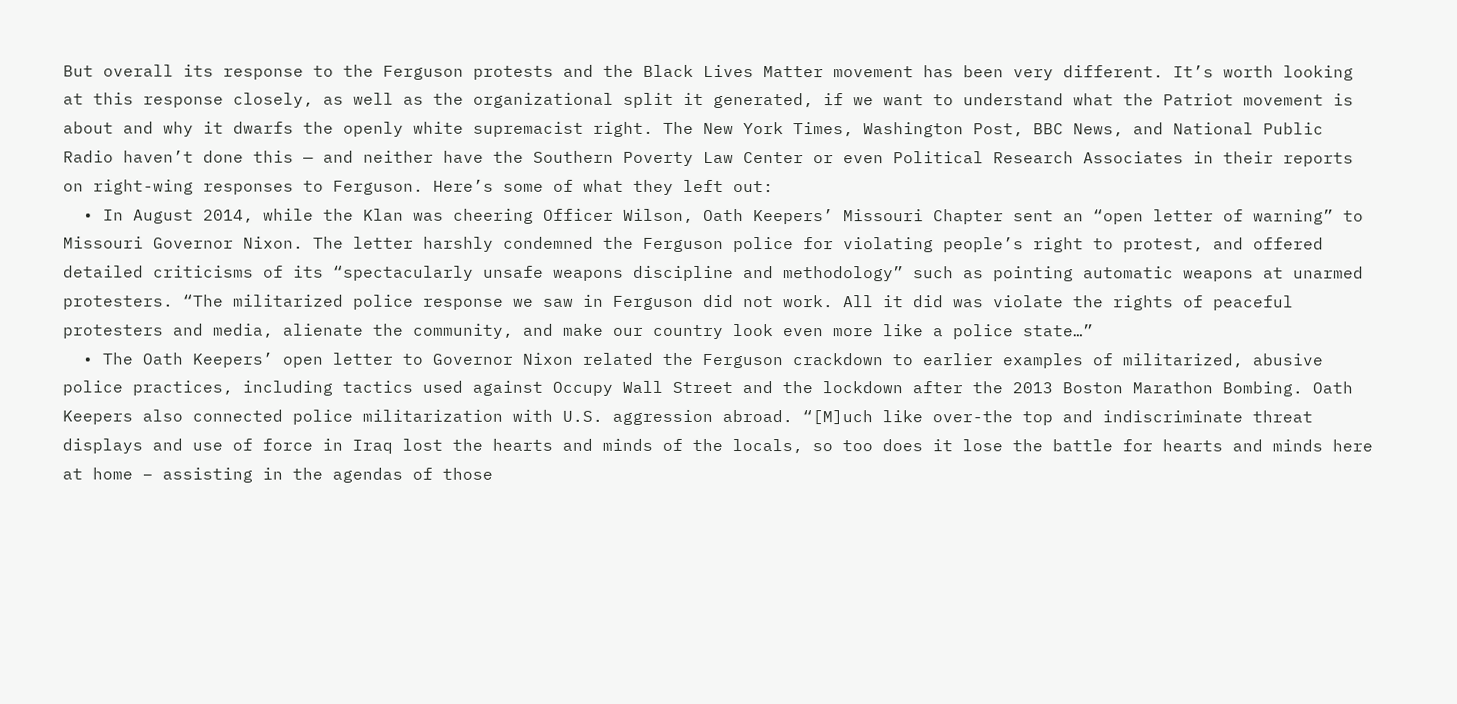But overall its response to the Ferguson protests and the Black Lives Matter movement has been very different. It’s worth looking at this response closely, as well as the organizational split it generated, if we want to understand what the Patriot movement is about and why it dwarfs the openly white supremacist right. The New York Times, Washington Post, BBC News, and National Public Radio haven’t done this — and neither have the Southern Poverty Law Center or even Political Research Associates in their reports on right-wing responses to Ferguson. Here’s some of what they left out:
  • In August 2014, while the Klan was cheering Officer Wilson, Oath Keepers’ Missouri Chapter sent an “open letter of warning” to Missouri Governor Nixon. The letter harshly condemned the Ferguson police for violating people’s right to protest, and offered detailed criticisms of its “spectacularly unsafe weapons discipline and methodology” such as pointing automatic weapons at unarmed protesters. “The militarized police response we saw in Ferguson did not work. All it did was violate the rights of peaceful protesters and media, alienate the community, and make our country look even more like a police state…”
  • The Oath Keepers’ open letter to Governor Nixon related the Ferguson crackdown to earlier examples of militarized, abusive police practices, including tactics used against Occupy Wall Street and the lockdown after the 2013 Boston Marathon Bombing. Oath Keepers also connected police militarization with U.S. aggression abroad. “[M]uch like over-the top and indiscriminate threat displays and use of force in Iraq lost the hearts and minds of the locals, so too does it lose the battle for hearts and minds here at home – assisting in the agendas of those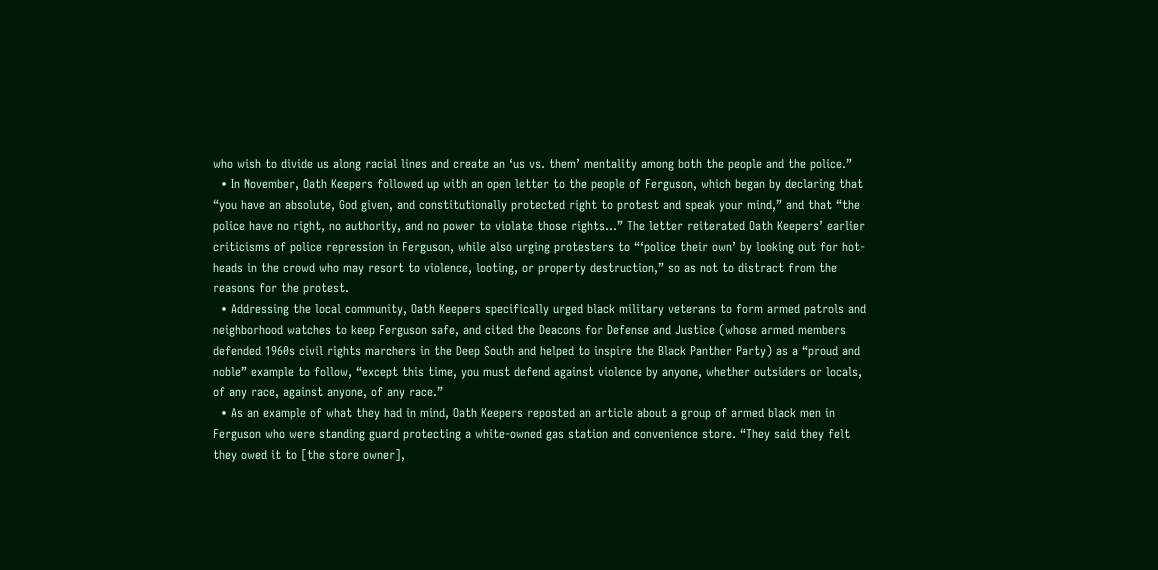who wish to divide us along racial lines and create an ‘us vs. them’ mentality among both the people and the police.”
  • In November, Oath Keepers followed up with an open letter to the people of Ferguson, which began by declaring that “you have an absolute, God given, and constitutionally protected right to protest and speak your mind,” and that “the police have no right, no authority, and no power to violate those rights…” The letter reiterated Oath Keepers’ earlier criticisms of police repression in Ferguson, while also urging protesters to “‘police their own’ by looking out for hot-heads in the crowd who may resort to violence, looting, or property destruction,” so as not to distract from the reasons for the protest.
  • Addressing the local community, Oath Keepers specifically urged black military veterans to form armed patrols and neighborhood watches to keep Ferguson safe, and cited the Deacons for Defense and Justice (whose armed members defended 1960s civil rights marchers in the Deep South and helped to inspire the Black Panther Party) as a “proud and noble” example to follow, “except this time, you must defend against violence by anyone, whether outsiders or locals, of any race, against anyone, of any race.”
  • As an example of what they had in mind, Oath Keepers reposted an article about a group of armed black men in Ferguson who were standing guard protecting a white-owned gas station and convenience store. “They said they felt they owed it to [the store owner],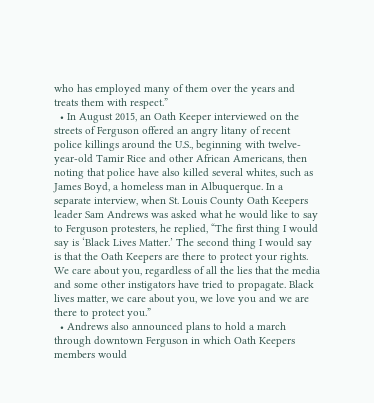who has employed many of them over the years and treats them with respect.”
  • In August 2015, an Oath Keeper interviewed on the streets of Ferguson offered an angry litany of recent police killings around the U.S., beginning with twelve-year-old Tamir Rice and other African Americans, then noting that police have also killed several whites, such as James Boyd, a homeless man in Albuquerque. In a separate interview, when St. Louis County Oath Keepers leader Sam Andrews was asked what he would like to say to Ferguson protesters, he replied, “The first thing I would say is ‘Black Lives Matter.’ The second thing I would say is that the Oath Keepers are there to protect your rights. We care about you, regardless of all the lies that the media and some other instigators have tried to propagate. Black lives matter, we care about you, we love you and we are there to protect you.”
  • Andrews also announced plans to hold a march through downtown Ferguson in which Oath Keepers members would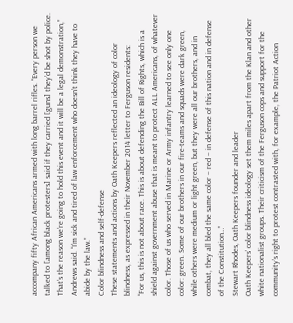accompany fifty African Americans armed with long barrel rifles. “Every person we talked to [among black protesters] said if they carried [guns] they’d be shot by police. That’s the reason we’re going to hold this event and it will be a legal demonstration,” Andrews said. “I’m sick and tired of law enforcement who doesn’t think they have to abide by the law.”
Color blindness and self-defense
These statements and actions by Oath Keepers reflected an ideology of color blindness, as expressed in their November 2014 letter to Ferguson residents:
“For us, this is not about race. This is about defending the Bill of Rights, which is a shield against government abuse that is meant to protect ALL Americans, of whatever color. Those of us who served in Marine or Army infantry learned to see only one color: green. Some of our brothers in our fire-teams and squads were dark green, while others were medium or light green, but they were all our brothers, and in combat, they all bled the same color – red – in defense of this nation and in defense of the Constitution…”
Stewart Rhodes, Oath Keepers founder and leader
Oath Keepers’ color blindness ideology set them miles apart from the Klan and other white nationalist groups. Their criticism of the Ferguson cops and support for the community’s right to protest contrasted with, for example, the Patriot Action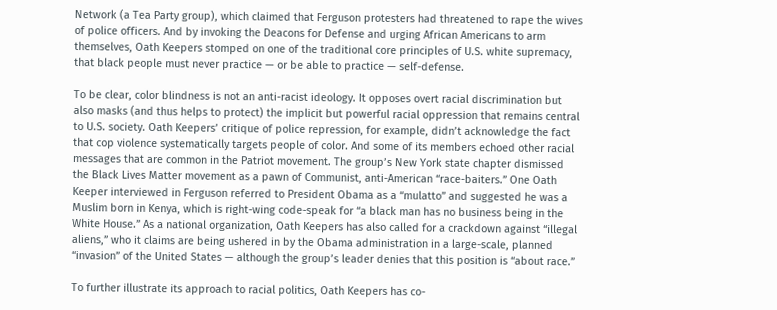Network (a Tea Party group), which claimed that Ferguson protesters had threatened to rape the wives of police officers. And by invoking the Deacons for Defense and urging African Americans to arm themselves, Oath Keepers stomped on one of the traditional core principles of U.S. white supremacy, that black people must never practice — or be able to practice — self-defense.

To be clear, color blindness is not an anti-racist ideology. It opposes overt racial discrimination but also masks (and thus helps to protect) the implicit but powerful racial oppression that remains central to U.S. society. Oath Keepers’ critique of police repression, for example, didn’t acknowledge the fact that cop violence systematically targets people of color. And some of its members echoed other racial messages that are common in the Patriot movement. The group’s New York state chapter dismissed the Black Lives Matter movement as a pawn of Communist, anti-American “race-baiters.” One Oath Keeper interviewed in Ferguson referred to President Obama as a “mulatto” and suggested he was a Muslim born in Kenya, which is right-wing code-speak for “a black man has no business being in the White House.” As a national organization, Oath Keepers has also called for a crackdown against “illegal aliens,” who it claims are being ushered in by the Obama administration in a large-scale, planned “invasion” of the United States — although the group’s leader denies that this position is “about race.”

To further illustrate its approach to racial politics, Oath Keepers has co-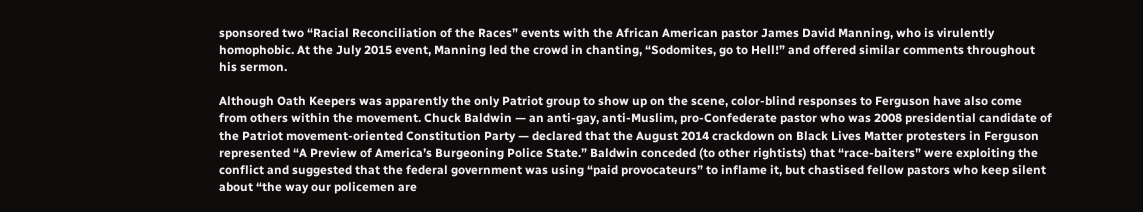sponsored two “Racial Reconciliation of the Races” events with the African American pastor James David Manning, who is virulently homophobic. At the July 2015 event, Manning led the crowd in chanting, “Sodomites, go to Hell!” and offered similar comments throughout his sermon.

Although Oath Keepers was apparently the only Patriot group to show up on the scene, color-blind responses to Ferguson have also come from others within the movement. Chuck Baldwin — an anti-gay, anti-Muslim, pro-Confederate pastor who was 2008 presidential candidate of the Patriot movement-oriented Constitution Party — declared that the August 2014 crackdown on Black Lives Matter protesters in Ferguson represented “A Preview of America’s Burgeoning Police State.” Baldwin conceded (to other rightists) that “race-baiters” were exploiting the conflict and suggested that the federal government was using “paid provocateurs” to inflame it, but chastised fellow pastors who keep silent about “the way our policemen are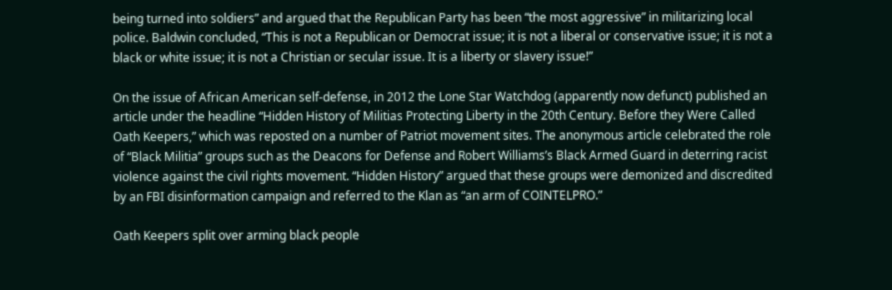being turned into soldiers” and argued that the Republican Party has been “the most aggressive” in militarizing local police. Baldwin concluded, “This is not a Republican or Democrat issue; it is not a liberal or conservative issue; it is not a black or white issue; it is not a Christian or secular issue. It is a liberty or slavery issue!”

On the issue of African American self-defense, in 2012 the Lone Star Watchdog (apparently now defunct) published an article under the headline “Hidden History of Militias Protecting Liberty in the 20th Century. Before they Were Called Oath Keepers,” which was reposted on a number of Patriot movement sites. The anonymous article celebrated the role of “Black Militia” groups such as the Deacons for Defense and Robert Williams’s Black Armed Guard in deterring racist violence against the civil rights movement. “Hidden History” argued that these groups were demonized and discredited by an FBI disinformation campaign and referred to the Klan as “an arm of COINTELPRO.”

Oath Keepers split over arming black people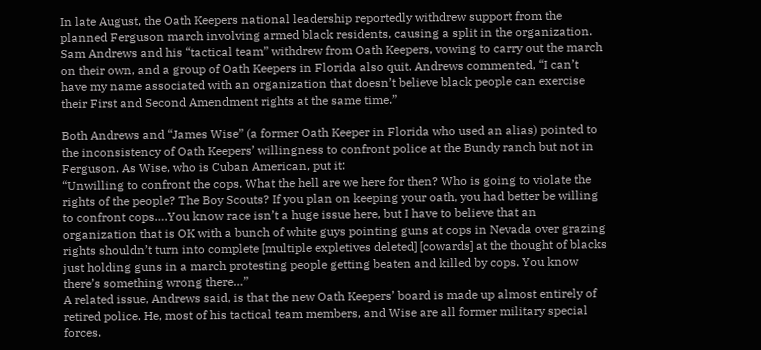In late August, the Oath Keepers national leadership reportedly withdrew support from the planned Ferguson march involving armed black residents, causing a split in the organization. Sam Andrews and his “tactical team” withdrew from Oath Keepers, vowing to carry out the march on their own, and a group of Oath Keepers in Florida also quit. Andrews commented, “I can’t have my name associated with an organization that doesn’t believe black people can exercise their First and Second Amendment rights at the same time.”

Both Andrews and “James Wise” (a former Oath Keeper in Florida who used an alias) pointed to the inconsistency of Oath Keepers’ willingness to confront police at the Bundy ranch but not in Ferguson. As Wise, who is Cuban American, put it:
“Unwilling to confront the cops. What the hell are we here for then? Who is going to violate the rights of the people? The Boy Scouts? If you plan on keeping your oath, you had better be willing to confront cops….You know race isn’t a huge issue here, but I have to believe that an organization that is OK with a bunch of white guys pointing guns at cops in Nevada over grazing rights shouldn’t turn into complete [multiple expletives deleted] [cowards] at the thought of blacks just holding guns in a march protesting people getting beaten and killed by cops. You know there’s something wrong there…”
A related issue, Andrews said, is that the new Oath Keepers’ board is made up almost entirely of retired police. He, most of his tactical team members, and Wise are all former military special forces.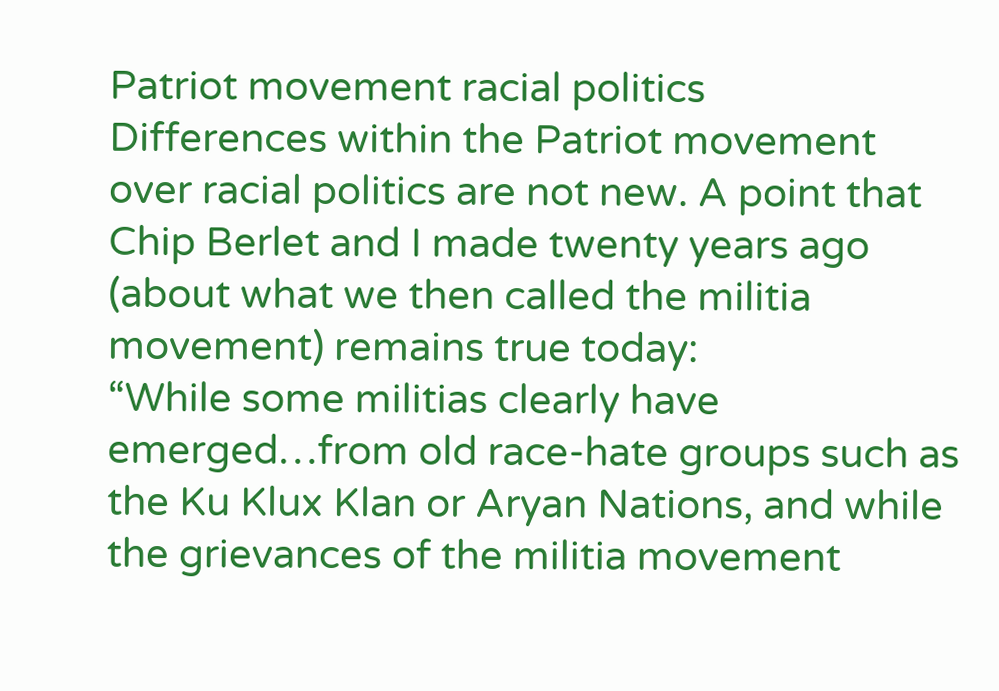Patriot movement racial politics
Differences within the Patriot movement over racial politics are not new. A point that Chip Berlet and I made twenty years ago (about what we then called the militia movement) remains true today:
“While some militias clearly have emerged…from old race-hate groups such as the Ku Klux Klan or Aryan Nations, and while the grievances of the militia movement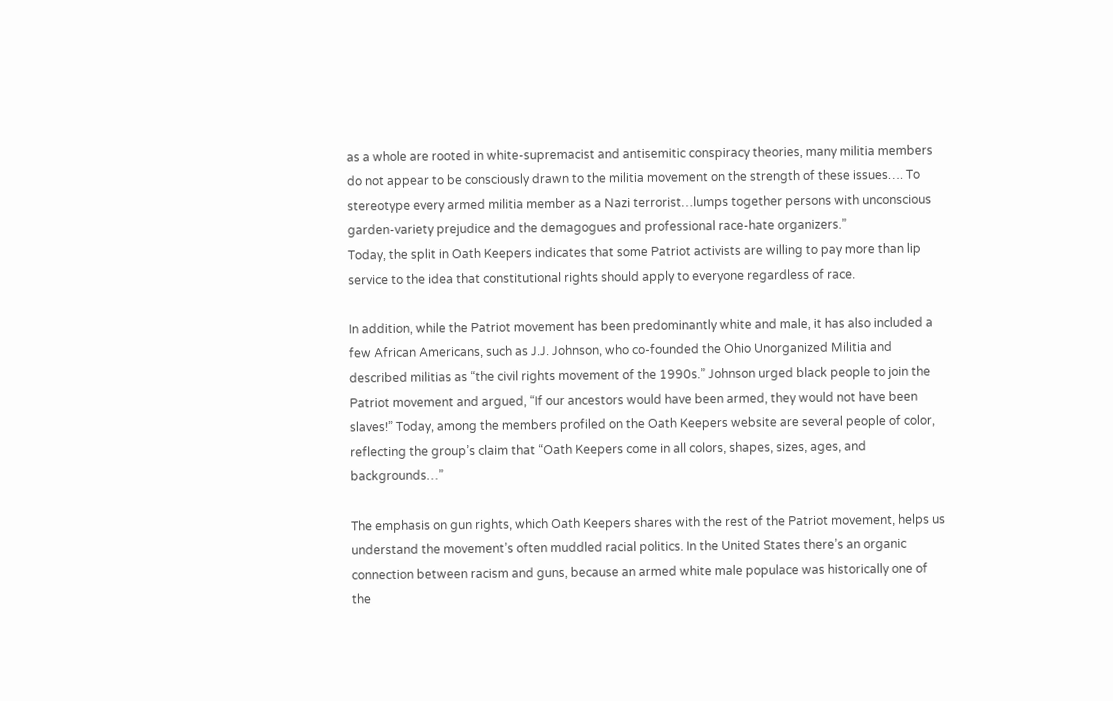as a whole are rooted in white-supremacist and antisemitic conspiracy theories, many militia members do not appear to be consciously drawn to the militia movement on the strength of these issues…. To stereotype every armed militia member as a Nazi terrorist…lumps together persons with unconscious garden-variety prejudice and the demagogues and professional race-hate organizers.”
Today, the split in Oath Keepers indicates that some Patriot activists are willing to pay more than lip service to the idea that constitutional rights should apply to everyone regardless of race.

In addition, while the Patriot movement has been predominantly white and male, it has also included a few African Americans, such as J.J. Johnson, who co-founded the Ohio Unorganized Militia and described militias as “the civil rights movement of the 1990s.” Johnson urged black people to join the Patriot movement and argued, “If our ancestors would have been armed, they would not have been slaves!” Today, among the members profiled on the Oath Keepers website are several people of color, reflecting the group’s claim that “Oath Keepers come in all colors, shapes, sizes, ages, and backgrounds…”

The emphasis on gun rights, which Oath Keepers shares with the rest of the Patriot movement, helps us understand the movement’s often muddled racial politics. In the United States there’s an organic connection between racism and guns, because an armed white male populace was historically one of the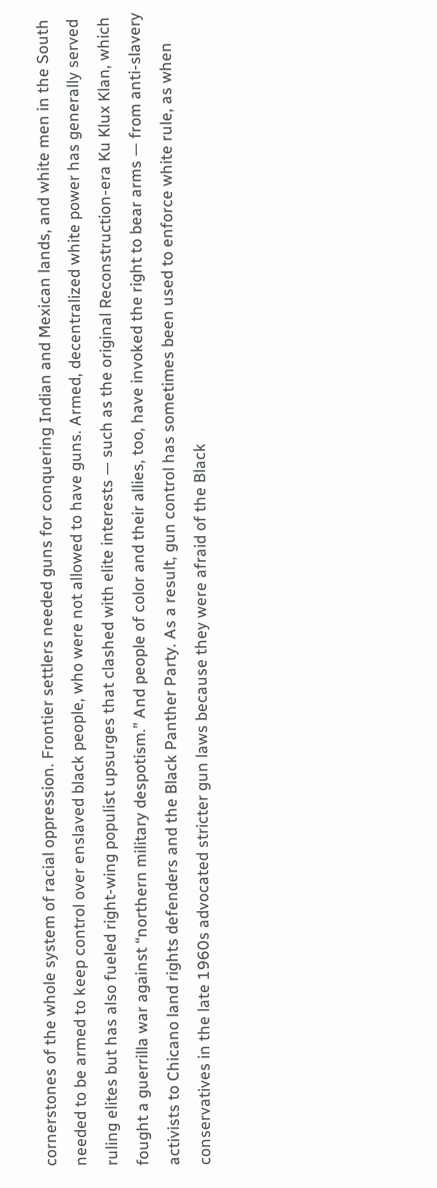cornerstones of the whole system of racial oppression. Frontier settlers needed guns for conquering Indian and Mexican lands, and white men in the South needed to be armed to keep control over enslaved black people, who were not allowed to have guns. Armed, decentralized white power has generally served ruling elites but has also fueled right-wing populist upsurges that clashed with elite interests — such as the original Reconstruction-era Ku Klux Klan, which fought a guerrilla war against “northern military despotism.” And people of color and their allies, too, have invoked the right to bear arms — from anti-slavery activists to Chicano land rights defenders and the Black Panther Party. As a result, gun control has sometimes been used to enforce white rule, as when conservatives in the late 1960s advocated stricter gun laws because they were afraid of the Black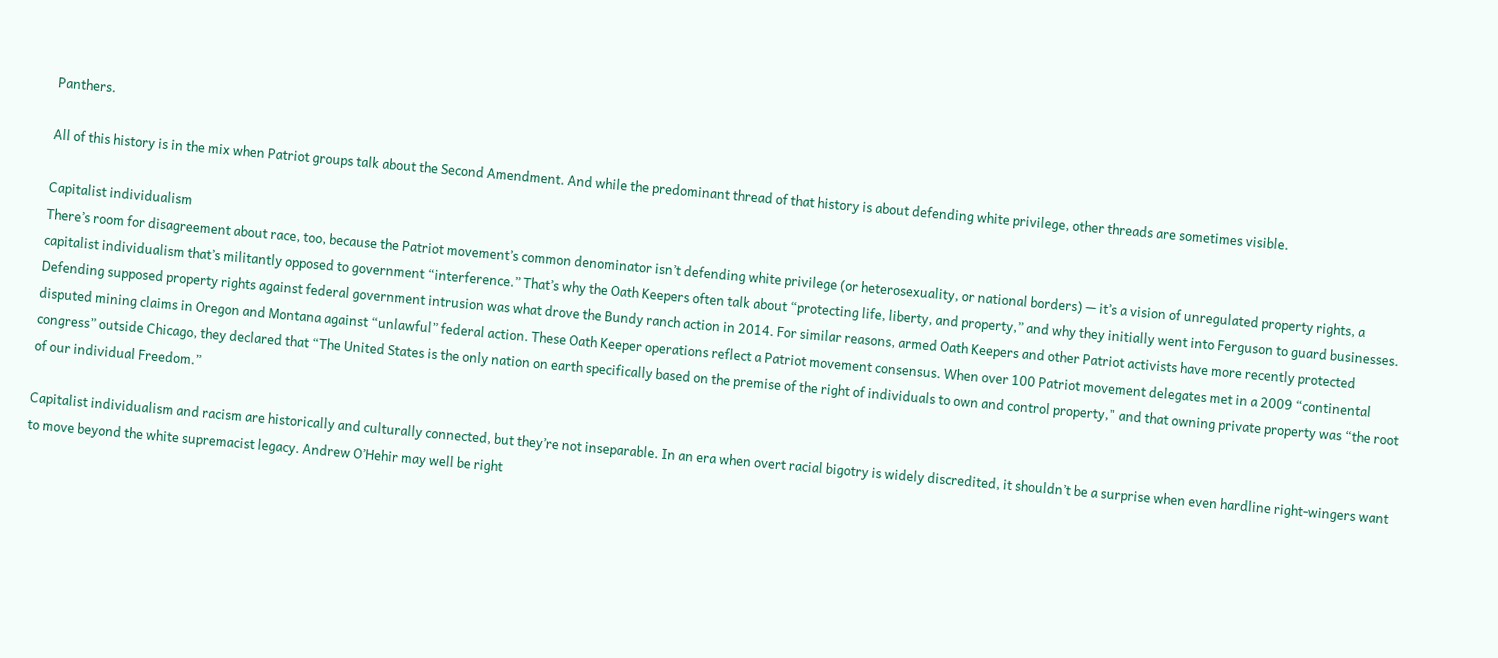Panthers.

All of this history is in the mix when Patriot groups talk about the Second Amendment. And while the predominant thread of that history is about defending white privilege, other threads are sometimes visible.

Capitalist individualism
There’s room for disagreement about race, too, because the Patriot movement’s common denominator isn’t defending white privilege (or heterosexuality, or national borders) — it’s a vision of unregulated property rights, a capitalist individualism that’s militantly opposed to government “interference.” That’s why the Oath Keepers often talk about “protecting life, liberty, and property,” and why they initially went into Ferguson to guard businesses. Defending supposed property rights against federal government intrusion was what drove the Bundy ranch action in 2014. For similar reasons, armed Oath Keepers and other Patriot activists have more recently protected disputed mining claims in Oregon and Montana against “unlawful” federal action. These Oath Keeper operations reflect a Patriot movement consensus. When over 100 Patriot movement delegates met in a 2009 “continental congress” outside Chicago, they declared that “The United States is the only nation on earth specifically based on the premise of the right of individuals to own and control property," and that owning private property was “the root of our individual Freedom.”

Capitalist individualism and racism are historically and culturally connected, but they’re not inseparable. In an era when overt racial bigotry is widely discredited, it shouldn’t be a surprise when even hardline right-wingers want to move beyond the white supremacist legacy. Andrew O’Hehir may well be right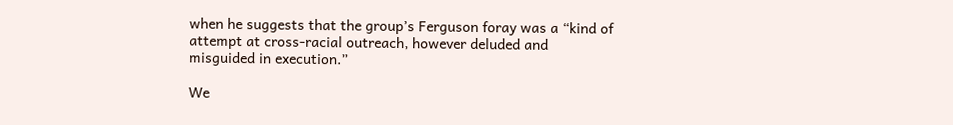when he suggests that the group’s Ferguson foray was a “kind of attempt at cross-racial outreach, however deluded and misguided in execution.”

We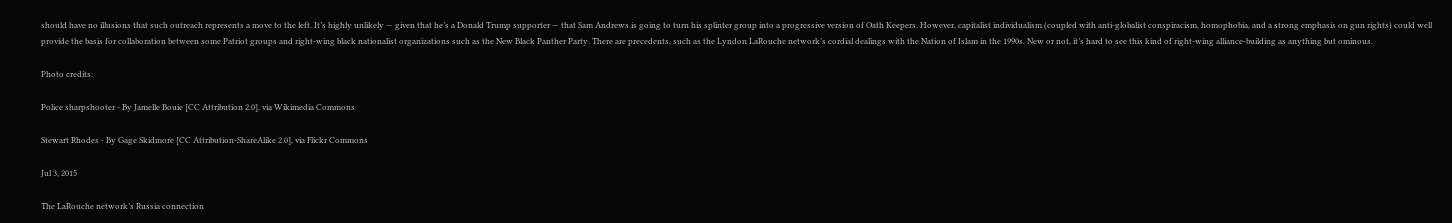should have no illusions that such outreach represents a move to the left. It’s highly unlikely — given that he’s a Donald Trump supporter — that Sam Andrews is going to turn his splinter group into a progressive version of Oath Keepers. However, capitalist individualism (coupled with anti-globalist conspiracism, homophobia, and a strong emphasis on gun rights) could well provide the basis for collaboration between some Patriot groups and right-wing black nationalist organizations such as the New Black Panther Party. There are precedents, such as the Lyndon LaRouche network’s cordial dealings with the Nation of Islam in the 1990s. New or not, it’s hard to see this kind of right-wing alliance-building as anything but ominous.

Photo credits:

Police sharpshooter - By Jamelle Bouie [CC Attribution 2.0], via Wikimedia Commons

Stewart Rhodes - By Gage Skidmore [CC Attribution-ShareAlike 2.0], via Flickr Commons

Jul 3, 2015

The LaRouche network’s Russia connection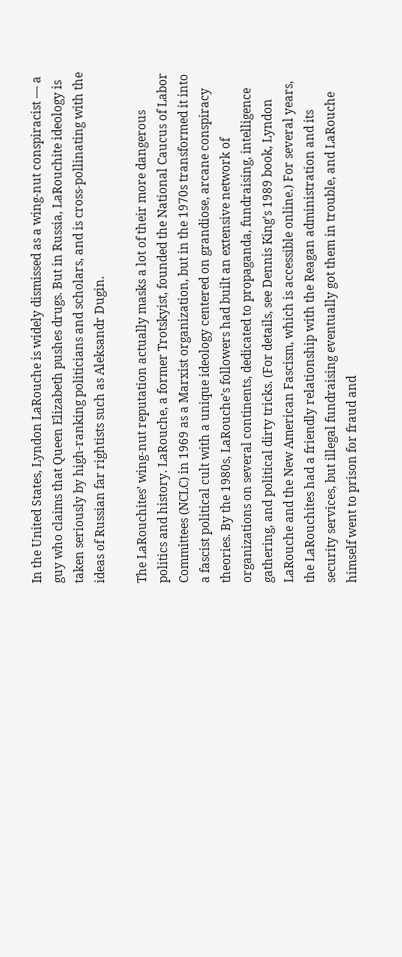In the United States, Lyndon LaRouche is widely dismissed as a wing-nut conspiracist — a guy who claims that Queen Elizabeth pushes drugs. But in Russia, LaRouchite ideology is taken seriously by high-ranking politicians and scholars, and is cross-pollinating with the ideas of Russian far rightists such as Aleksandr Dugin.

The LaRouchites’ wing-nut reputation actually masks a lot of their more dangerous politics and history. LaRouche, a former Trotskyist, founded the National Caucus of Labor Committees (NCLC) in 1969 as a Marxist organization, but in the 1970s transformed it into a fascist political cult with a unique ideology centered on grandiose, arcane conspiracy theories. By the 1980s, LaRouche’s followers had built an extensive network of organizations on several continents, dedicated to propaganda, fundraising, intelligence gathering, and political dirty tricks. (For details, see Dennis King’s 1989 book, Lyndon LaRouche and the New American Fascism, which is accessible online.) For several years, the LaRouchites had a friendly relationship with the Reagan administration and its security services, but illegal fundraising eventually got them in trouble, and LaRouche himself went to prison for fraud and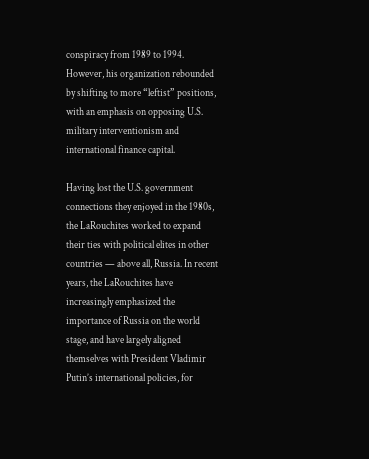conspiracy from 1989 to 1994. However, his organization rebounded by shifting to more “leftist” positions, with an emphasis on opposing U.S. military interventionism and international finance capital.

Having lost the U.S. government connections they enjoyed in the 1980s, the LaRouchites worked to expand their ties with political elites in other countries — above all, Russia. In recent years, the LaRouchites have increasingly emphasized the importance of Russia on the world stage, and have largely aligned themselves with President Vladimir Putin’s international policies, for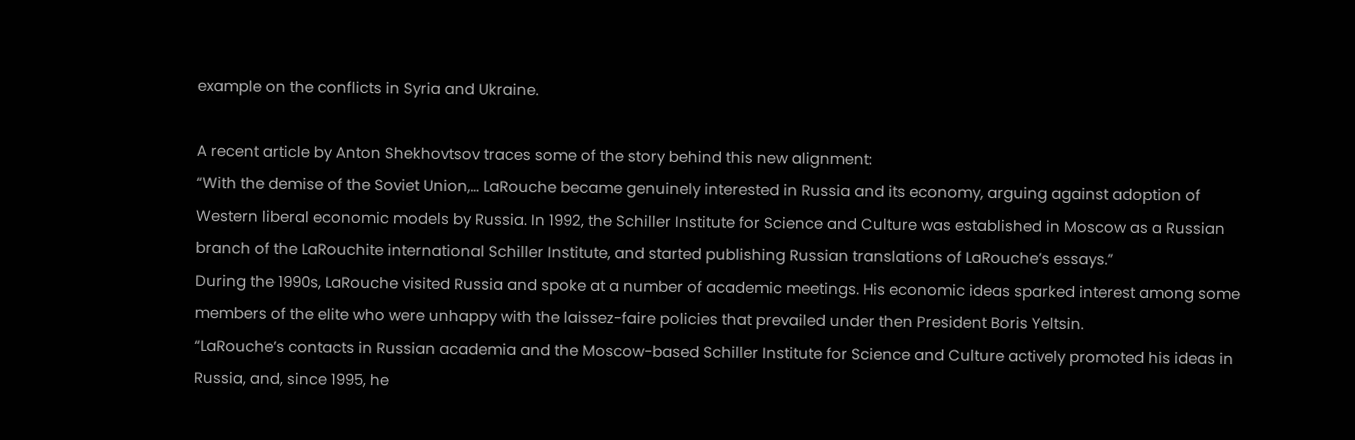example on the conflicts in Syria and Ukraine.

A recent article by Anton Shekhovtsov traces some of the story behind this new alignment:
“With the demise of the Soviet Union,… LaRouche became genuinely interested in Russia and its economy, arguing against adoption of Western liberal economic models by Russia. In 1992, the Schiller Institute for Science and Culture was established in Moscow as a Russian branch of the LaRouchite international Schiller Institute, and started publishing Russian translations of LaRouche’s essays.”
During the 1990s, LaRouche visited Russia and spoke at a number of academic meetings. His economic ideas sparked interest among some members of the elite who were unhappy with the laissez-faire policies that prevailed under then President Boris Yeltsin.
“LaRouche’s contacts in Russian academia and the Moscow-based Schiller Institute for Science and Culture actively promoted his ideas in Russia, and, since 1995, he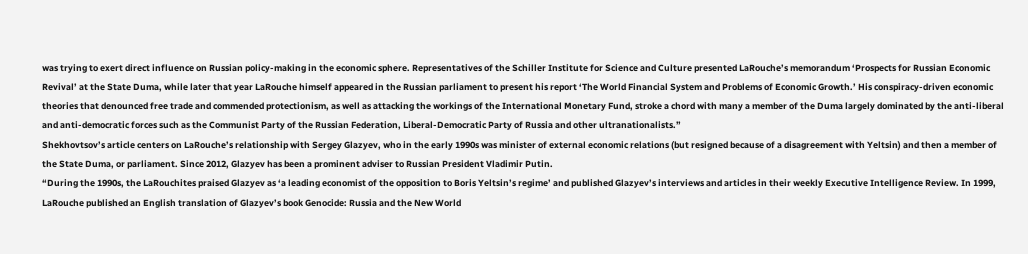was trying to exert direct influence on Russian policy-making in the economic sphere. Representatives of the Schiller Institute for Science and Culture presented LaRouche’s memorandum ‘Prospects for Russian Economic Revival’ at the State Duma, while later that year LaRouche himself appeared in the Russian parliament to present his report ‘The World Financial System and Problems of Economic Growth.’ His conspiracy-driven economic theories that denounced free trade and commended protectionism, as well as attacking the workings of the International Monetary Fund, stroke a chord with many a member of the Duma largely dominated by the anti-liberal and anti-democratic forces such as the Communist Party of the Russian Federation, Liberal-Democratic Party of Russia and other ultranationalists.”
Shekhovtsov’s article centers on LaRouche’s relationship with Sergey Glazyev, who in the early 1990s was minister of external economic relations (but resigned because of a disagreement with Yeltsin) and then a member of the State Duma, or parliament. Since 2012, Glazyev has been a prominent adviser to Russian President Vladimir Putin.
“During the 1990s, the LaRouchites praised Glazyev as ‘a leading economist of the opposition to Boris Yeltsin’s regime’ and published Glazyev’s interviews and articles in their weekly Executive Intelligence Review. In 1999, LaRouche published an English translation of Glazyev’s book Genocide: Russia and the New World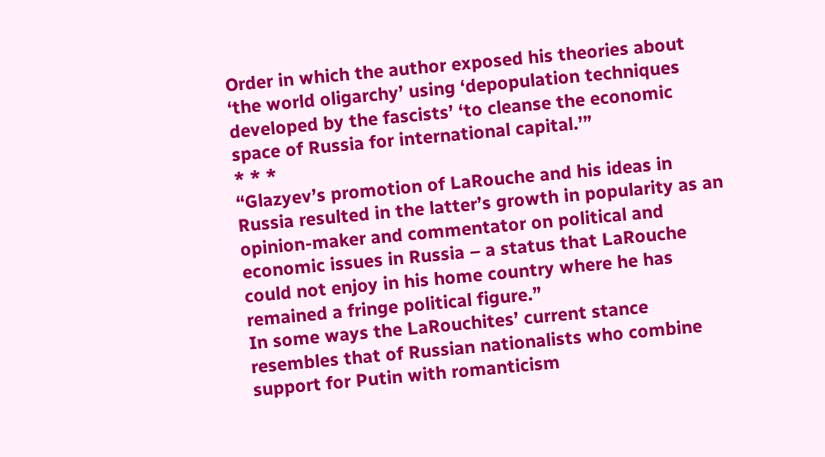Order in which the author exposed his theories about ‘the world oligarchy’ using ‘depopulation techniques developed by the fascists’ ‘to cleanse the economic space of Russia for international capital.’”
* * *
“Glazyev’s promotion of LaRouche and his ideas in Russia resulted in the latter’s growth in popularity as an opinion-maker and commentator on political and economic issues in Russia – a status that LaRouche could not enjoy in his home country where he has remained a fringe political figure.”
In some ways the LaRouchites’ current stance resembles that of Russian nationalists who combine support for Putin with romanticism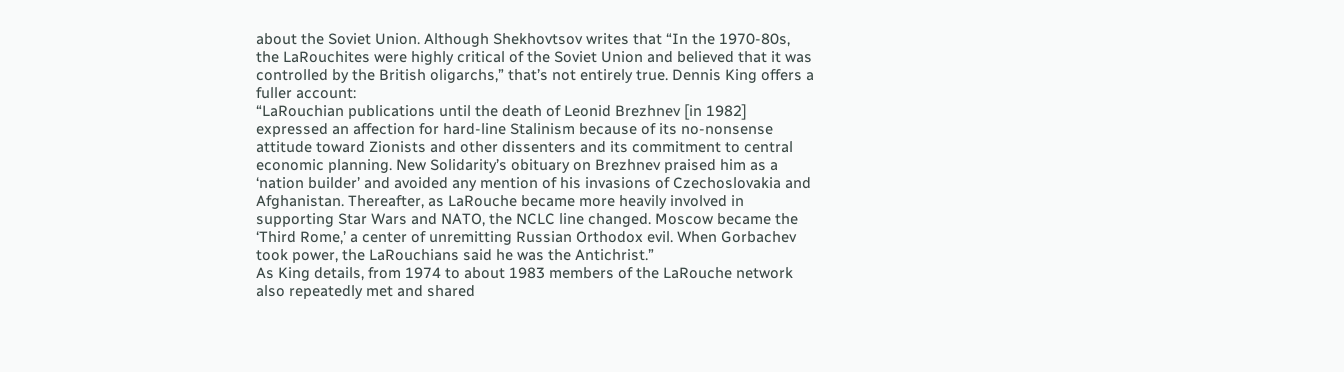about the Soviet Union. Although Shekhovtsov writes that “In the 1970-80s, the LaRouchites were highly critical of the Soviet Union and believed that it was controlled by the British oligarchs,” that’s not entirely true. Dennis King offers a fuller account:
“LaRouchian publications until the death of Leonid Brezhnev [in 1982] expressed an affection for hard-line Stalinism because of its no-nonsense attitude toward Zionists and other dissenters and its commitment to central economic planning. New Solidarity’s obituary on Brezhnev praised him as a ‘nation builder’ and avoided any mention of his invasions of Czechoslovakia and Afghanistan. Thereafter, as LaRouche became more heavily involved in supporting Star Wars and NATO, the NCLC line changed. Moscow became the ‘Third Rome,’ a center of unremitting Russian Orthodox evil. When Gorbachev took power, the LaRouchians said he was the Antichrist.”
As King details, from 1974 to about 1983 members of the LaRouche network also repeatedly met and shared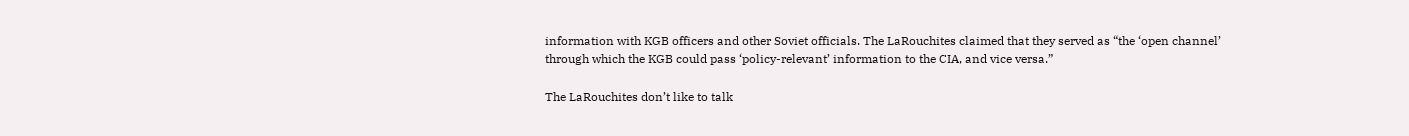information with KGB officers and other Soviet officials. The LaRouchites claimed that they served as “the ‘open channel’ through which the KGB could pass ‘policy-relevant’ information to the CIA, and vice versa.”

The LaRouchites don’t like to talk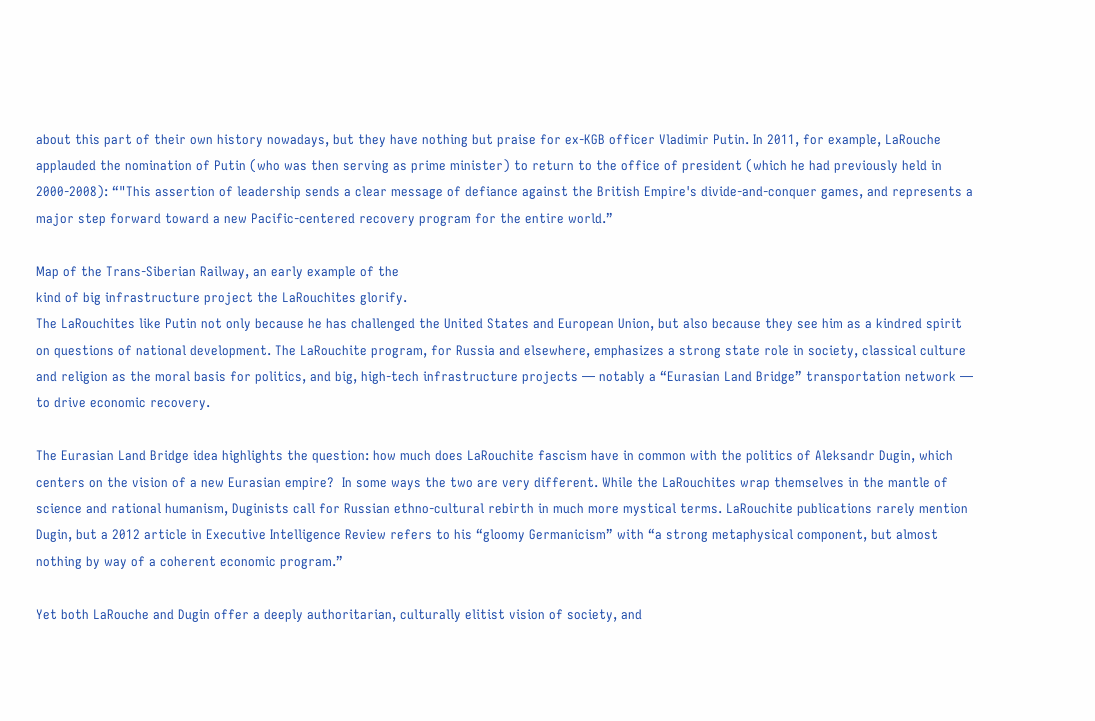about this part of their own history nowadays, but they have nothing but praise for ex-KGB officer Vladimir Putin. In 2011, for example, LaRouche applauded the nomination of Putin (who was then serving as prime minister) to return to the office of president (which he had previously held in 2000-2008): “"This assertion of leadership sends a clear message of defiance against the British Empire's divide-and-conquer games, and represents a major step forward toward a new Pacific-centered recovery program for the entire world.”

Map of the Trans-Siberian Railway, an early example of the
kind of big infrastructure project the LaRouchites glorify.
The LaRouchites like Putin not only because he has challenged the United States and European Union, but also because they see him as a kindred spirit on questions of national development. The LaRouchite program, for Russia and elsewhere, emphasizes a strong state role in society, classical culture and religion as the moral basis for politics, and big, high-tech infrastructure projects — notably a “Eurasian Land Bridge” transportation network — to drive economic recovery.

The Eurasian Land Bridge idea highlights the question: how much does LaRouchite fascism have in common with the politics of Aleksandr Dugin, which centers on the vision of a new Eurasian empire?  In some ways the two are very different. While the LaRouchites wrap themselves in the mantle of science and rational humanism, Duginists call for Russian ethno-cultural rebirth in much more mystical terms. LaRouchite publications rarely mention Dugin, but a 2012 article in Executive Intelligence Review refers to his “gloomy Germanicism” with “a strong metaphysical component, but almost nothing by way of a coherent economic program.”

Yet both LaRouche and Dugin offer a deeply authoritarian, culturally elitist vision of society, and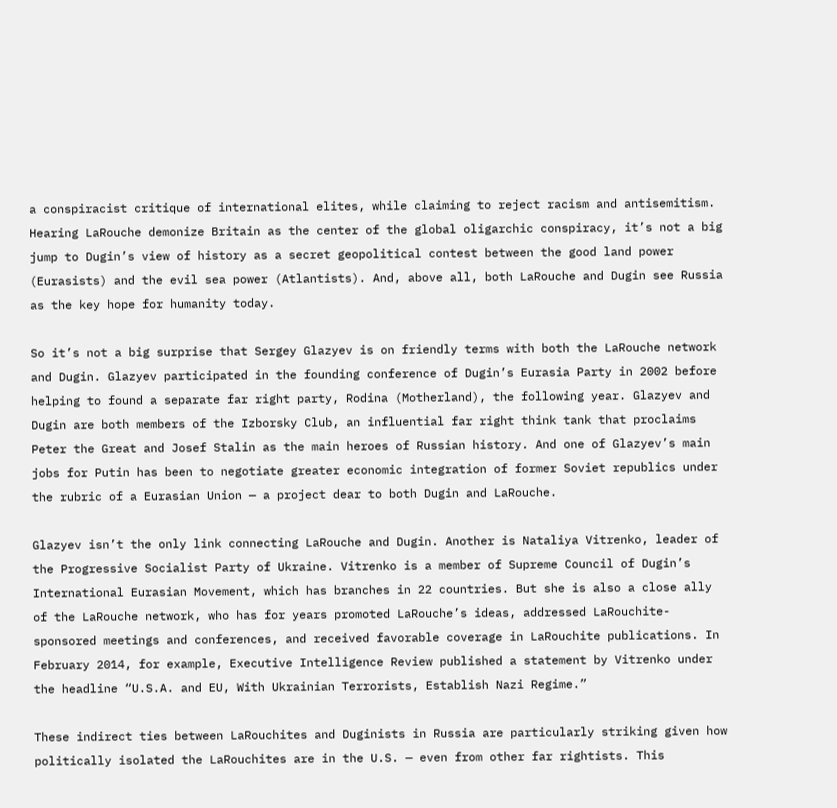a conspiracist critique of international elites, while claiming to reject racism and antisemitism. Hearing LaRouche demonize Britain as the center of the global oligarchic conspiracy, it’s not a big jump to Dugin’s view of history as a secret geopolitical contest between the good land power (Eurasists) and the evil sea power (Atlantists). And, above all, both LaRouche and Dugin see Russia as the key hope for humanity today.

So it’s not a big surprise that Sergey Glazyev is on friendly terms with both the LaRouche network and Dugin. Glazyev participated in the founding conference of Dugin’s Eurasia Party in 2002 before helping to found a separate far right party, Rodina (Motherland), the following year. Glazyev and Dugin are both members of the Izborsky Club, an influential far right think tank that proclaims Peter the Great and Josef Stalin as the main heroes of Russian history. And one of Glazyev’s main jobs for Putin has been to negotiate greater economic integration of former Soviet republics under the rubric of a Eurasian Union — a project dear to both Dugin and LaRouche.

Glazyev isn’t the only link connecting LaRouche and Dugin. Another is Nataliya Vitrenko, leader of the Progressive Socialist Party of Ukraine. Vitrenko is a member of Supreme Council of Dugin’s International Eurasian Movement, which has branches in 22 countries. But she is also a close ally of the LaRouche network, who has for years promoted LaRouche’s ideas, addressed LaRouchite-sponsored meetings and conferences, and received favorable coverage in LaRouchite publications. In February 2014, for example, Executive Intelligence Review published a statement by Vitrenko under the headline “U.S.A. and EU, With Ukrainian Terrorists, Establish Nazi Regime.”

These indirect ties between LaRouchites and Duginists in Russia are particularly striking given how politically isolated the LaRouchites are in the U.S. — even from other far rightists. This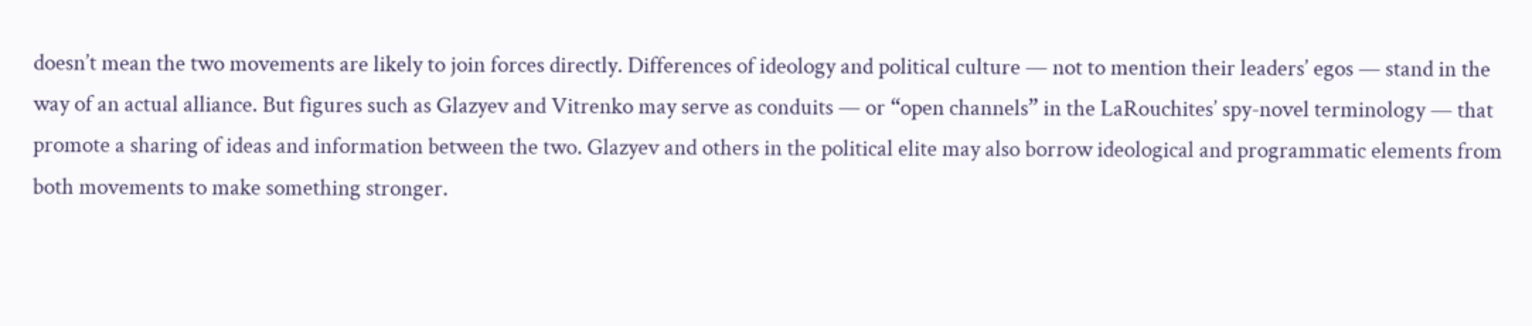doesn’t mean the two movements are likely to join forces directly. Differences of ideology and political culture — not to mention their leaders’ egos — stand in the way of an actual alliance. But figures such as Glazyev and Vitrenko may serve as conduits — or “open channels” in the LaRouchites’ spy-novel terminology — that promote a sharing of ideas and information between the two. Glazyev and others in the political elite may also borrow ideological and programmatic elements from both movements to make something stronger.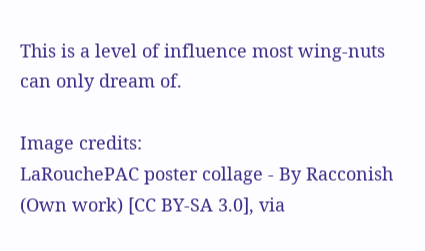This is a level of influence most wing-nuts can only dream of.

Image credits:
LaRouchePAC poster collage - By Racconish (Own work) [CC BY-SA 3.0], via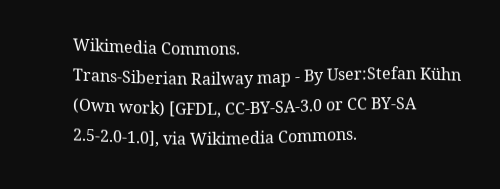Wikimedia Commons.
Trans-Siberian Railway map - By User:Stefan Kühn (Own work) [GFDL, CC-BY-SA-3.0 or CC BY-SA 2.5-2.0-1.0], via Wikimedia Commons.